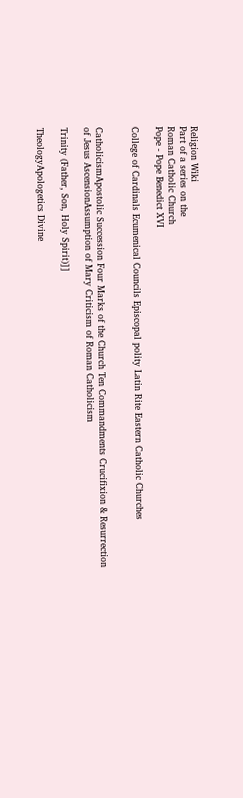Religion Wiki
Part of a series on the
Roman Catholic Church
Pope - Pope Benedict XVI

College of Cardinals Ecumenical Councils Episcopal polity Latin Rite Eastern Catholic Churches


CatholicismApostolic Succession Four Marks of the Church Ten Commandments Crucifixion & Resurrection of Jesus AscensionAssumption of Mary Criticism of Roman Catholicism

Trinity (Father, Son, Holy Spirit)]]

TheologyApologetics Divine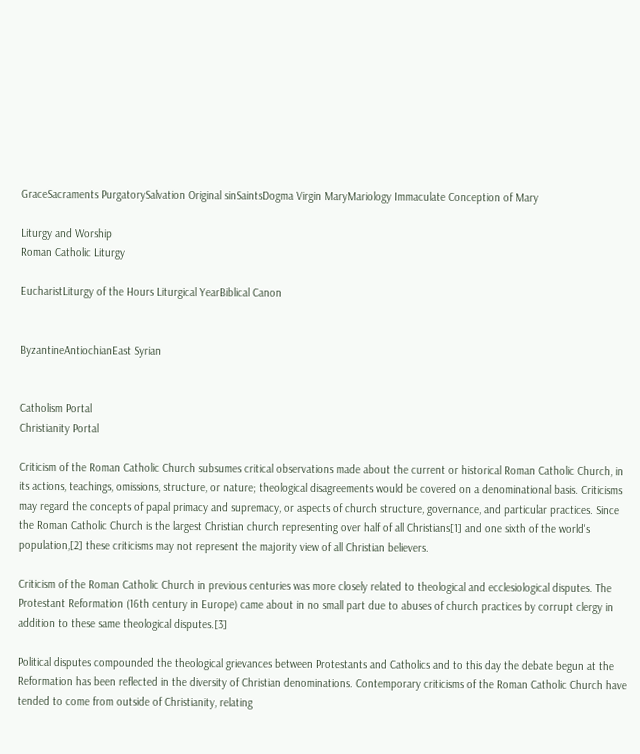GraceSacraments PurgatorySalvation Original sinSaintsDogma Virgin MaryMariology Immaculate Conception of Mary

Liturgy and Worship
Roman Catholic Liturgy

EucharistLiturgy of the Hours Liturgical YearBiblical Canon


ByzantineAntiochianEast Syrian


Catholism Portal
Christianity Portal

Criticism of the Roman Catholic Church subsumes critical observations made about the current or historical Roman Catholic Church, in its actions, teachings, omissions, structure, or nature; theological disagreements would be covered on a denominational basis. Criticisms may regard the concepts of papal primacy and supremacy, or aspects of church structure, governance, and particular practices. Since the Roman Catholic Church is the largest Christian church representing over half of all Christians[1] and one sixth of the world's population,[2] these criticisms may not represent the majority view of all Christian believers.

Criticism of the Roman Catholic Church in previous centuries was more closely related to theological and ecclesiological disputes. The Protestant Reformation (16th century in Europe) came about in no small part due to abuses of church practices by corrupt clergy in addition to these same theological disputes.[3]

Political disputes compounded the theological grievances between Protestants and Catholics and to this day the debate begun at the Reformation has been reflected in the diversity of Christian denominations. Contemporary criticisms of the Roman Catholic Church have tended to come from outside of Christianity, relating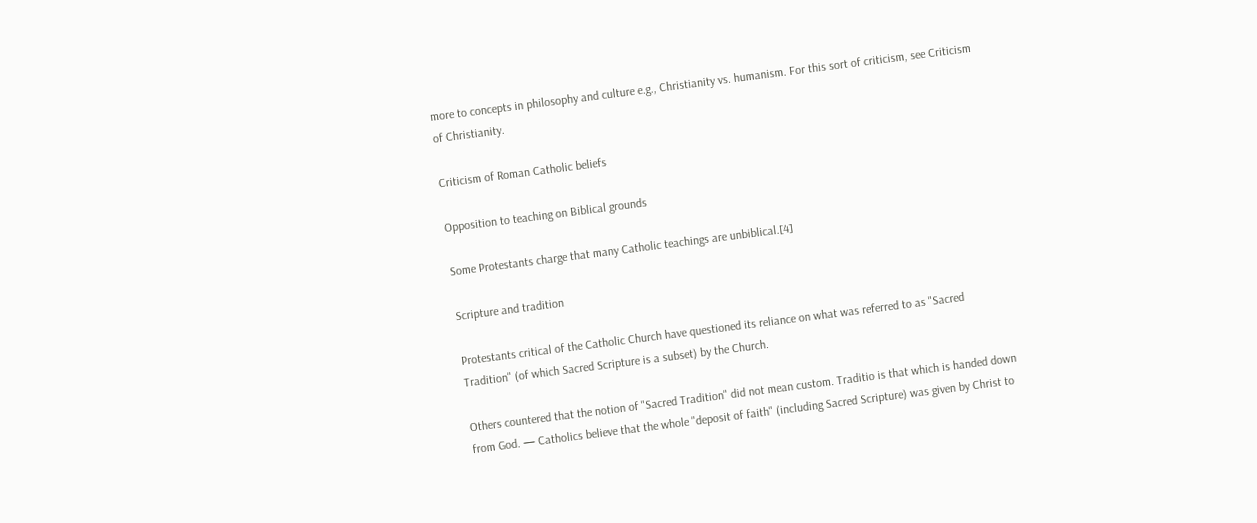more to concepts in philosophy and culture e.g., Christianity vs. humanism. For this sort of criticism, see Criticism of Christianity.

Criticism of Roman Catholic beliefs

Opposition to teaching on Biblical grounds

Some Protestants charge that many Catholic teachings are unbiblical.[4]

Scripture and tradition

Protestants critical of the Catholic Church have questioned its reliance on what was referred to as "Sacred Tradition" (of which Sacred Scripture is a subset) by the Church.

Others countered that the notion of "Sacred Tradition" did not mean custom. Traditio is that which is handed down from God. — Catholics believe that the whole "deposit of faith" (including Sacred Scripture) was given by Christ to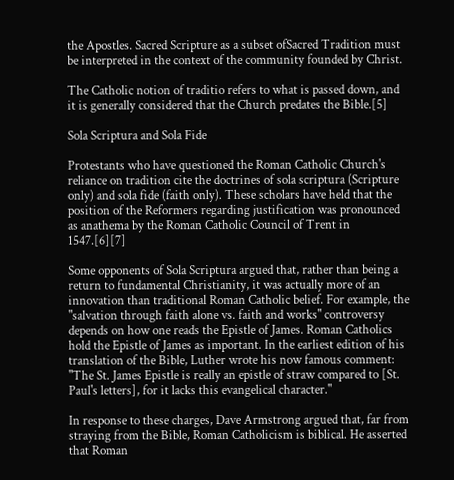the Apostles. Sacred Scripture as a subset ofSacred Tradition must be interpreted in the context of the community founded by Christ.

The Catholic notion of traditio refers to what is passed down, and it is generally considered that the Church predates the Bible.[5]

Sola Scriptura and Sola Fide

Protestants who have questioned the Roman Catholic Church's reliance on tradition cite the doctrines of sola scriptura (Scripture only) and sola fide (faith only). These scholars have held that the position of the Reformers regarding justification was pronounced as anathema by the Roman Catholic Council of Trent in 1547.[6][7]

Some opponents of Sola Scriptura argued that, rather than being a return to fundamental Christianity, it was actually more of an innovation than traditional Roman Catholic belief. For example, the "salvation through faith alone vs. faith and works" controversy depends on how one reads the Epistle of James. Roman Catholics hold the Epistle of James as important. In the earliest edition of his translation of the Bible, Luther wrote his now famous comment: "The St. James Epistle is really an epistle of straw compared to [St. Paul's letters], for it lacks this evangelical character."

In response to these charges, Dave Armstrong argued that, far from straying from the Bible, Roman Catholicism is biblical. He asserted that Roman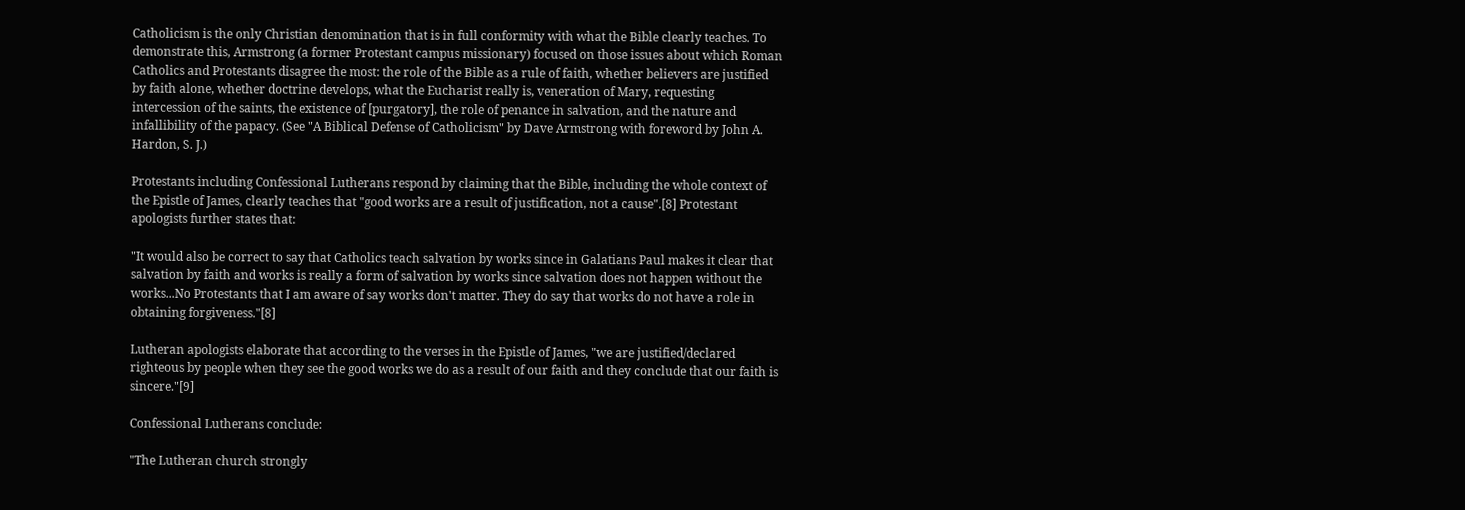Catholicism is the only Christian denomination that is in full conformity with what the Bible clearly teaches. To demonstrate this, Armstrong (a former Protestant campus missionary) focused on those issues about which Roman Catholics and Protestants disagree the most: the role of the Bible as a rule of faith, whether believers are justified by faith alone, whether doctrine develops, what the Eucharist really is, veneration of Mary, requesting intercession of the saints, the existence of [purgatory], the role of penance in salvation, and the nature and infallibility of the papacy. (See "A Biblical Defense of Catholicism" by Dave Armstrong with foreword by John A. Hardon, S. J.)

Protestants including Confessional Lutherans respond by claiming that the Bible, including the whole context of the Epistle of James, clearly teaches that "good works are a result of justification, not a cause".[8] Protestant apologists further states that:

"It would also be correct to say that Catholics teach salvation by works since in Galatians Paul makes it clear that salvation by faith and works is really a form of salvation by works since salvation does not happen without the works...No Protestants that I am aware of say works don't matter. They do say that works do not have a role in obtaining forgiveness."[8]

Lutheran apologists elaborate that according to the verses in the Epistle of James, "we are justified/declared righteous by people when they see the good works we do as a result of our faith and they conclude that our faith is sincere."[9]

Confessional Lutherans conclude:

"The Lutheran church strongly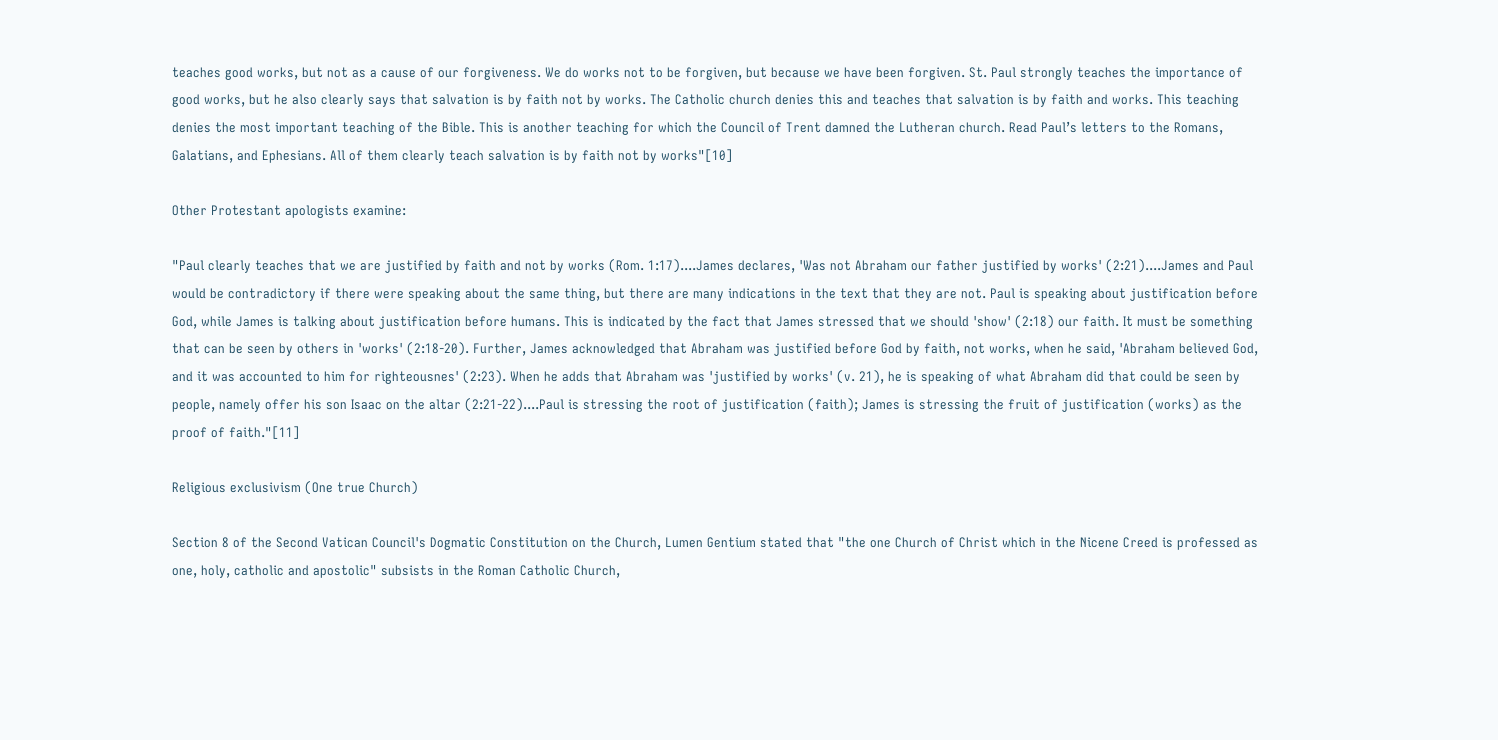teaches good works, but not as a cause of our forgiveness. We do works not to be forgiven, but because we have been forgiven. St. Paul strongly teaches the importance of good works, but he also clearly says that salvation is by faith not by works. The Catholic church denies this and teaches that salvation is by faith and works. This teaching denies the most important teaching of the Bible. This is another teaching for which the Council of Trent damned the Lutheran church. Read Paul’s letters to the Romans, Galatians, and Ephesians. All of them clearly teach salvation is by faith not by works"[10]

Other Protestant apologists examine:

"Paul clearly teaches that we are justified by faith and not by works (Rom. 1:17)....James declares, 'Was not Abraham our father justified by works' (2:21)....James and Paul would be contradictory if there were speaking about the same thing, but there are many indications in the text that they are not. Paul is speaking about justification before God, while James is talking about justification before humans. This is indicated by the fact that James stressed that we should 'show' (2:18) our faith. It must be something that can be seen by others in 'works' (2:18-20). Further, James acknowledged that Abraham was justified before God by faith, not works, when he said, 'Abraham believed God, and it was accounted to him for righteousnes' (2:23). When he adds that Abraham was 'justified by works' (v. 21), he is speaking of what Abraham did that could be seen by people, namely offer his son Isaac on the altar (2:21-22)....Paul is stressing the root of justification (faith); James is stressing the fruit of justification (works) as the proof of faith."[11]

Religious exclusivism (One true Church)

Section 8 of the Second Vatican Council's Dogmatic Constitution on the Church, Lumen Gentium stated that "the one Church of Christ which in the Nicene Creed is professed as one, holy, catholic and apostolic" subsists in the Roman Catholic Church,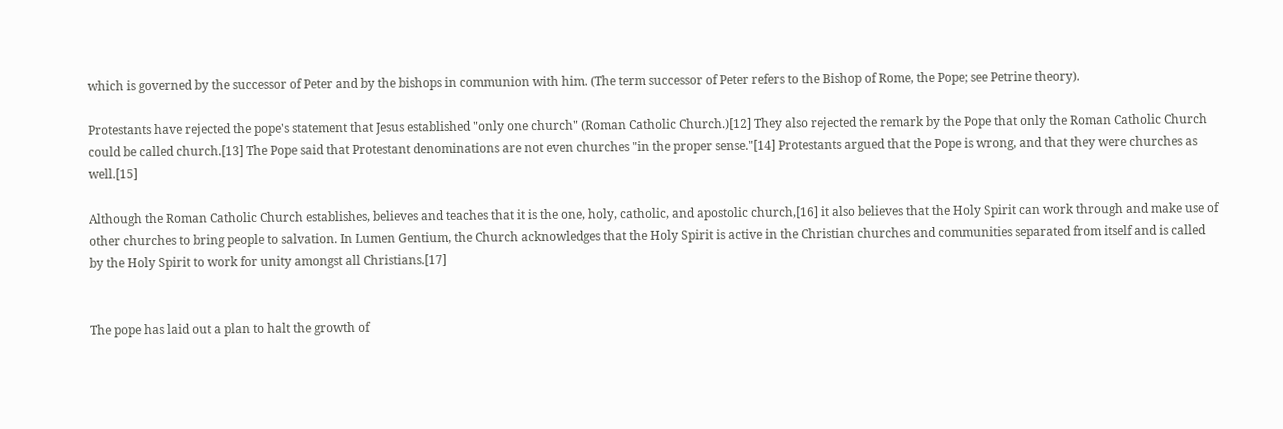which is governed by the successor of Peter and by the bishops in communion with him. (The term successor of Peter refers to the Bishop of Rome, the Pope; see Petrine theory).

Protestants have rejected the pope's statement that Jesus established "only one church" (Roman Catholic Church.)[12] They also rejected the remark by the Pope that only the Roman Catholic Church could be called church.[13] The Pope said that Protestant denominations are not even churches "in the proper sense."[14] Protestants argued that the Pope is wrong, and that they were churches as well.[15]

Although the Roman Catholic Church establishes, believes and teaches that it is the one, holy, catholic, and apostolic church,[16] it also believes that the Holy Spirit can work through and make use of other churches to bring people to salvation. In Lumen Gentium, the Church acknowledges that the Holy Spirit is active in the Christian churches and communities separated from itself and is called by the Holy Spirit to work for unity amongst all Christians.[17]


The pope has laid out a plan to halt the growth of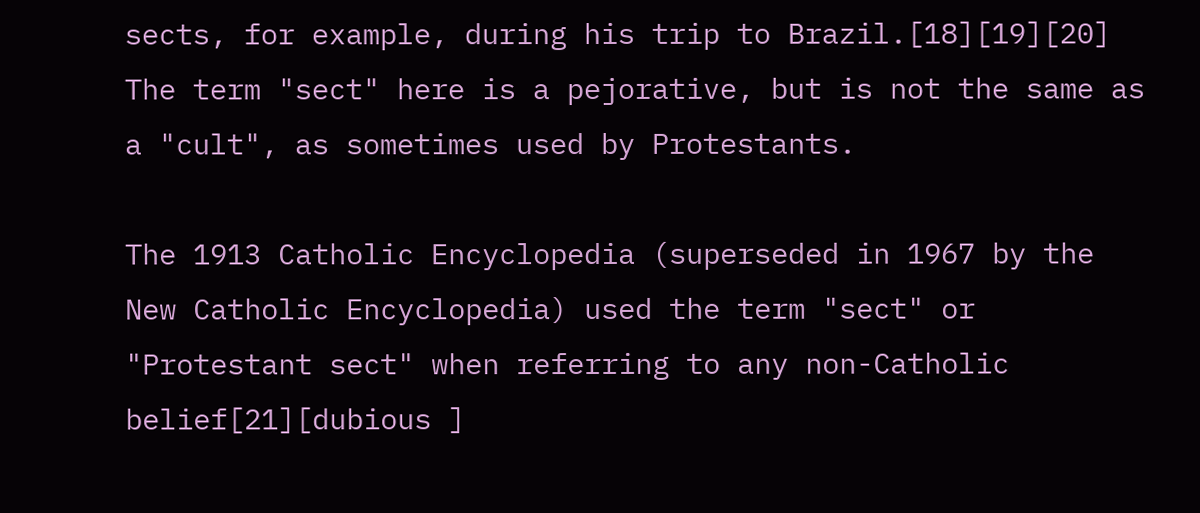sects, for example, during his trip to Brazil.[18][19][20] The term "sect" here is a pejorative, but is not the same as a "cult", as sometimes used by Protestants.

The 1913 Catholic Encyclopedia (superseded in 1967 by the New Catholic Encyclopedia) used the term "sect" or "Protestant sect" when referring to any non-Catholic belief[21][dubious ]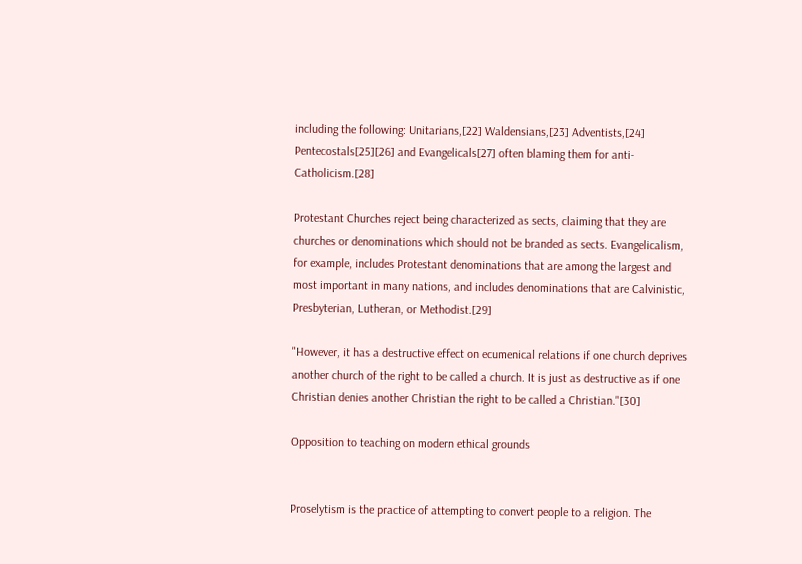including the following: Unitarians,[22] Waldensians,[23] Adventists,[24] Pentecostals[25][26] and Evangelicals[27] often blaming them for anti-Catholicism.[28]

Protestant Churches reject being characterized as sects, claiming that they are churches or denominations which should not be branded as sects. Evangelicalism, for example, includes Protestant denominations that are among the largest and most important in many nations, and includes denominations that are Calvinistic, Presbyterian, Lutheran, or Methodist.[29]

"However, it has a destructive effect on ecumenical relations if one church deprives another church of the right to be called a church. It is just as destructive as if one Christian denies another Christian the right to be called a Christian."[30]

Opposition to teaching on modern ethical grounds


Proselytism is the practice of attempting to convert people to a religion. The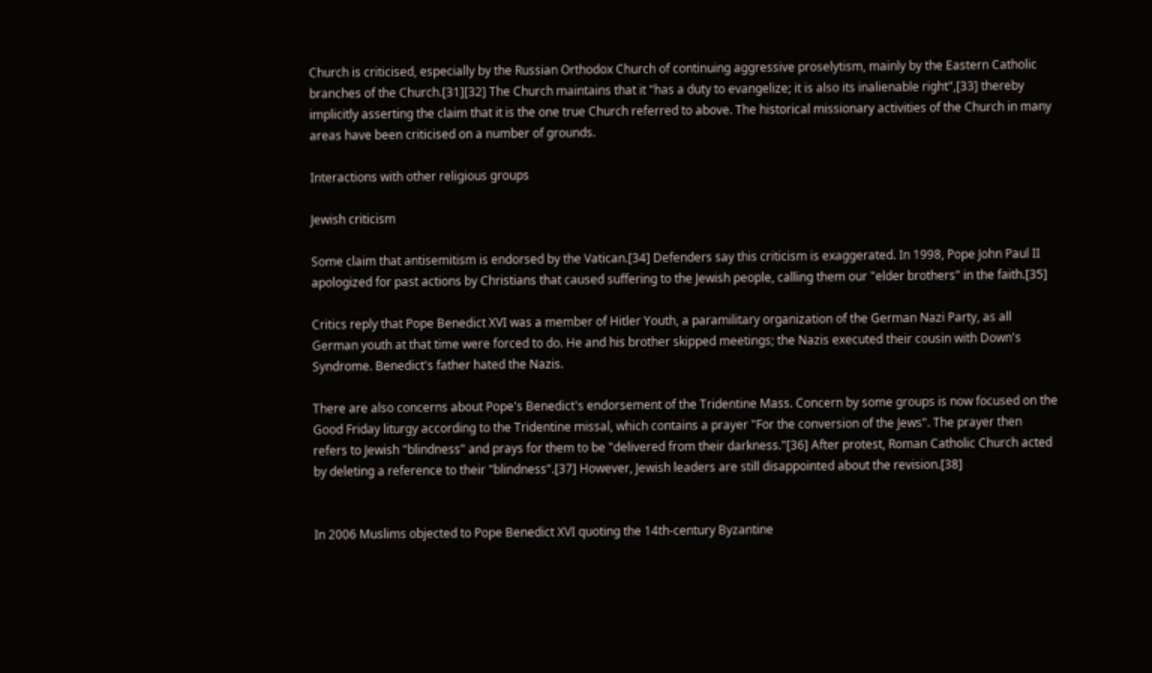Church is criticised, especially by the Russian Orthodox Church of continuing aggressive proselytism, mainly by the Eastern Catholic branches of the Church.[31][32] The Church maintains that it "has a duty to evangelize; it is also its inalienable right",[33] thereby implicitly asserting the claim that it is the one true Church referred to above. The historical missionary activities of the Church in many areas have been criticised on a number of grounds.

Interactions with other religious groups

Jewish criticism

Some claim that antisemitism is endorsed by the Vatican.[34] Defenders say this criticism is exaggerated. In 1998, Pope John Paul II apologized for past actions by Christians that caused suffering to the Jewish people, calling them our "elder brothers" in the faith.[35]

Critics reply that Pope Benedict XVI was a member of Hitler Youth, a paramilitary organization of the German Nazi Party, as all German youth at that time were forced to do. He and his brother skipped meetings; the Nazis executed their cousin with Down's Syndrome. Benedict's father hated the Nazis.

There are also concerns about Pope's Benedict's endorsement of the Tridentine Mass. Concern by some groups is now focused on the Good Friday liturgy according to the Tridentine missal, which contains a prayer "For the conversion of the Jews". The prayer then refers to Jewish "blindness" and prays for them to be "delivered from their darkness."[36] After protest, Roman Catholic Church acted by deleting a reference to their "blindness".[37] However, Jewish leaders are still disappointed about the revision.[38]


In 2006 Muslims objected to Pope Benedict XVI quoting the 14th-century Byzantine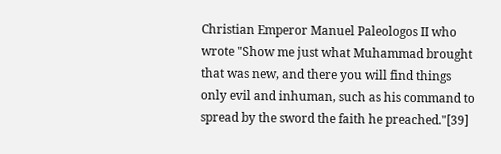Christian Emperor Manuel Paleologos II who wrote "Show me just what Muhammad brought that was new, and there you will find things only evil and inhuman, such as his command to spread by the sword the faith he preached."[39]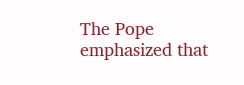The Pope emphasized that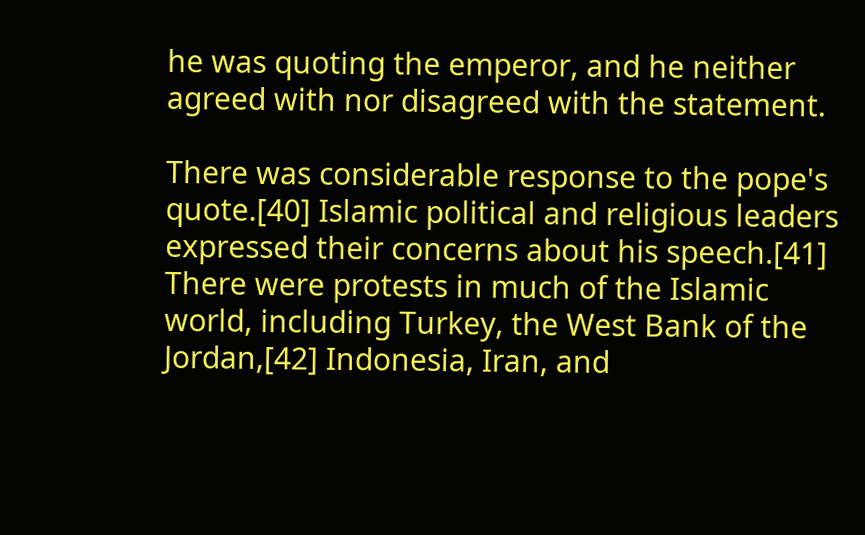he was quoting the emperor, and he neither agreed with nor disagreed with the statement.

There was considerable response to the pope's quote.[40] Islamic political and religious leaders expressed their concerns about his speech.[41] There were protests in much of the Islamic world, including Turkey, the West Bank of the Jordan,[42] Indonesia, Iran, and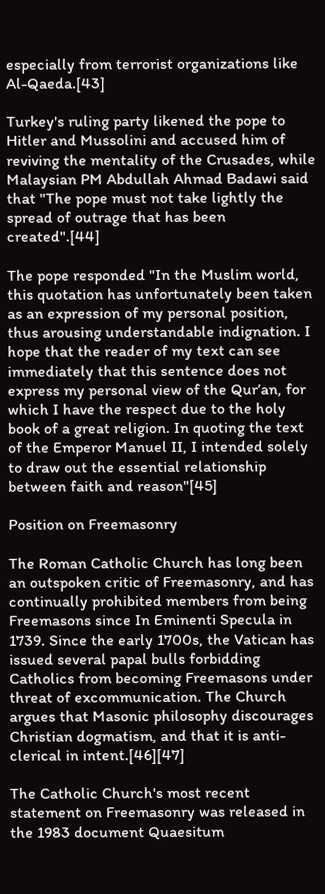especially from terrorist organizations like Al-Qaeda.[43]

Turkey's ruling party likened the pope to Hitler and Mussolini and accused him of reviving the mentality of the Crusades, while Malaysian PM Abdullah Ahmad Badawi said that "The pope must not take lightly the spread of outrage that has been created".[44]

The pope responded "In the Muslim world, this quotation has unfortunately been taken as an expression of my personal position, thus arousing understandable indignation. I hope that the reader of my text can see immediately that this sentence does not express my personal view of the Qur’an, for which I have the respect due to the holy book of a great religion. In quoting the text of the Emperor Manuel II, I intended solely to draw out the essential relationship between faith and reason"[45]

Position on Freemasonry

The Roman Catholic Church has long been an outspoken critic of Freemasonry, and has continually prohibited members from being Freemasons since In Eminenti Specula in 1739. Since the early 1700s, the Vatican has issued several papal bulls forbidding Catholics from becoming Freemasons under threat of excommunication. The Church argues that Masonic philosophy discourages Christian dogmatism, and that it is anti-clerical in intent.[46][47]

The Catholic Church's most recent statement on Freemasonry was released in the 1983 document Quaesitum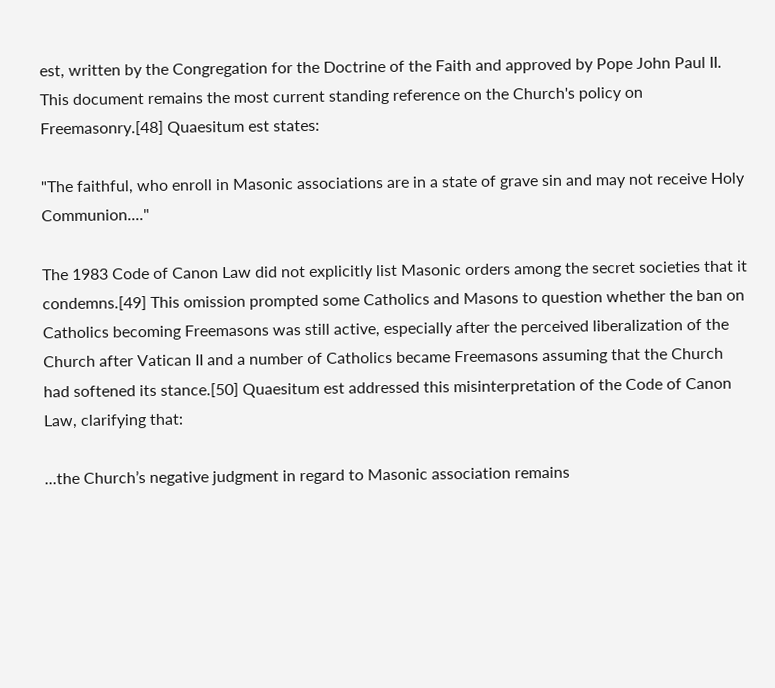est, written by the Congregation for the Doctrine of the Faith and approved by Pope John Paul II. This document remains the most current standing reference on the Church's policy on Freemasonry.[48] Quaesitum est states:

"The faithful, who enroll in Masonic associations are in a state of grave sin and may not receive Holy Communion...."

The 1983 Code of Canon Law did not explicitly list Masonic orders among the secret societies that it condemns.[49] This omission prompted some Catholics and Masons to question whether the ban on Catholics becoming Freemasons was still active, especially after the perceived liberalization of the Church after Vatican II and a number of Catholics became Freemasons assuming that the Church had softened its stance.[50] Quaesitum est addressed this misinterpretation of the Code of Canon Law, clarifying that:

...the Church’s negative judgment in regard to Masonic association remains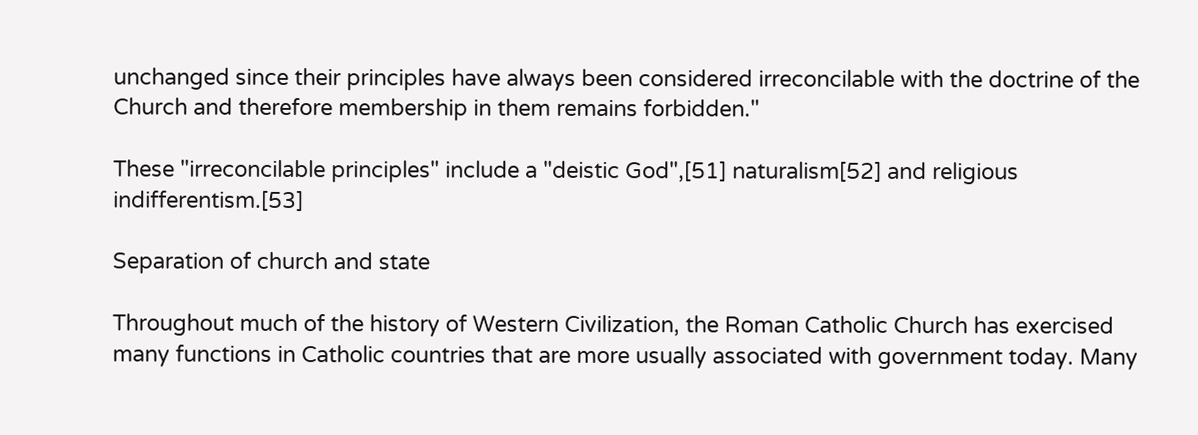unchanged since their principles have always been considered irreconcilable with the doctrine of the Church and therefore membership in them remains forbidden."

These "irreconcilable principles" include a "deistic God",[51] naturalism[52] and religious indifferentism.[53]

Separation of church and state

Throughout much of the history of Western Civilization, the Roman Catholic Church has exercised many functions in Catholic countries that are more usually associated with government today. Many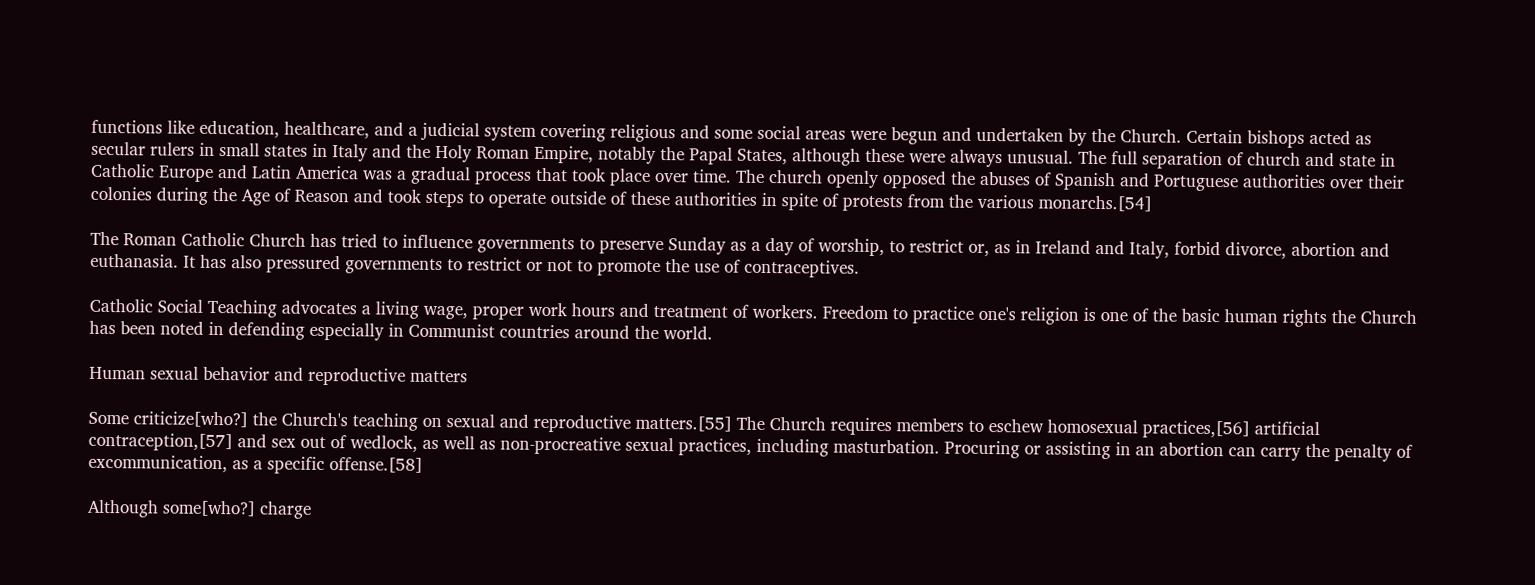functions like education, healthcare, and a judicial system covering religious and some social areas were begun and undertaken by the Church. Certain bishops acted as secular rulers in small states in Italy and the Holy Roman Empire, notably the Papal States, although these were always unusual. The full separation of church and state in Catholic Europe and Latin America was a gradual process that took place over time. The church openly opposed the abuses of Spanish and Portuguese authorities over their colonies during the Age of Reason and took steps to operate outside of these authorities in spite of protests from the various monarchs.[54]

The Roman Catholic Church has tried to influence governments to preserve Sunday as a day of worship, to restrict or, as in Ireland and Italy, forbid divorce, abortion and euthanasia. It has also pressured governments to restrict or not to promote the use of contraceptives.

Catholic Social Teaching advocates a living wage, proper work hours and treatment of workers. Freedom to practice one's religion is one of the basic human rights the Church has been noted in defending especially in Communist countries around the world.

Human sexual behavior and reproductive matters

Some criticize[who?] the Church's teaching on sexual and reproductive matters.[55] The Church requires members to eschew homosexual practices,[56] artificial contraception,[57] and sex out of wedlock, as well as non-procreative sexual practices, including masturbation. Procuring or assisting in an abortion can carry the penalty of excommunication, as a specific offense.[58]

Although some[who?] charge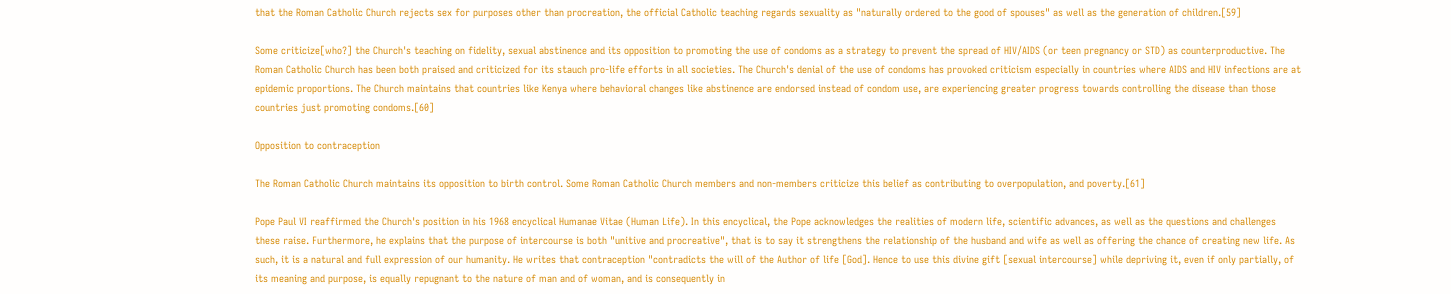that the Roman Catholic Church rejects sex for purposes other than procreation, the official Catholic teaching regards sexuality as "naturally ordered to the good of spouses" as well as the generation of children.[59]

Some criticize[who?] the Church's teaching on fidelity, sexual abstinence and its opposition to promoting the use of condoms as a strategy to prevent the spread of HIV/AIDS (or teen pregnancy or STD) as counterproductive. The Roman Catholic Church has been both praised and criticized for its stauch pro-life efforts in all societies. The Church's denial of the use of condoms has provoked criticism especially in countries where AIDS and HIV infections are at epidemic proportions. The Church maintains that countries like Kenya where behavioral changes like abstinence are endorsed instead of condom use, are experiencing greater progress towards controlling the disease than those countries just promoting condoms.[60]

Opposition to contraception

The Roman Catholic Church maintains its opposition to birth control. Some Roman Catholic Church members and non-members criticize this belief as contributing to overpopulation, and poverty.[61]

Pope Paul VI reaffirmed the Church's position in his 1968 encyclical Humanae Vitae (Human Life). In this encyclical, the Pope acknowledges the realities of modern life, scientific advances, as well as the questions and challenges these raise. Furthermore, he explains that the purpose of intercourse is both "unitive and procreative", that is to say it strengthens the relationship of the husband and wife as well as offering the chance of creating new life. As such, it is a natural and full expression of our humanity. He writes that contraception "contradicts the will of the Author of life [God]. Hence to use this divine gift [sexual intercourse] while depriving it, even if only partially, of its meaning and purpose, is equally repugnant to the nature of man and of woman, and is consequently in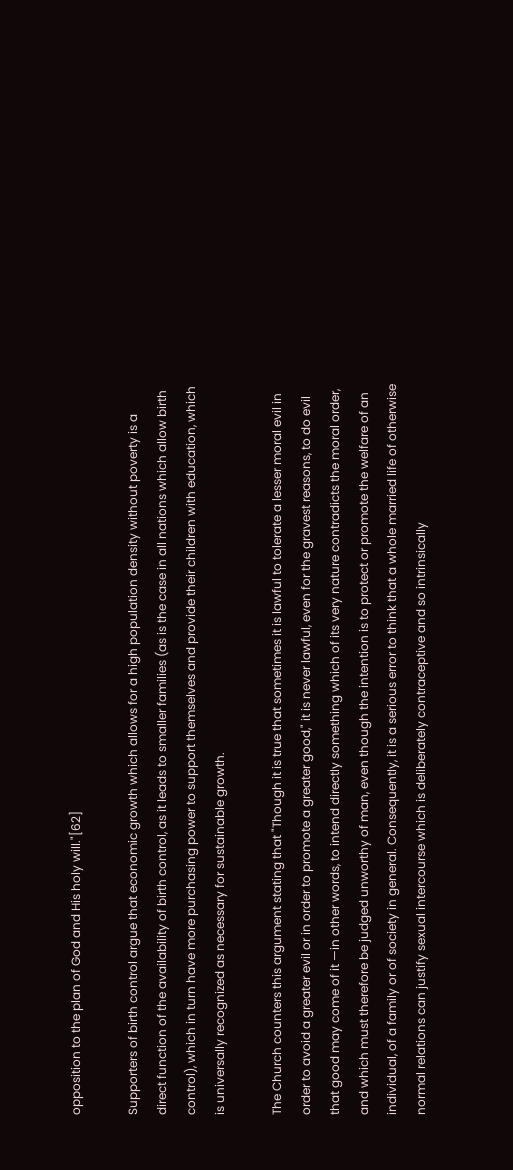opposition to the plan of God and His holy will."[62]

Supporters of birth control argue that economic growth which allows for a high population density without poverty is a direct function of the availability of birth control, as it leads to smaller families (as is the case in all nations which allow birth control), which in turn have more purchasing power to support themselves and provide their children with education, which is universally recognized as necessary for sustainable growth.

The Church counters this argument stating that "Though it is true that sometimes it is lawful to tolerate a lesser moral evil in order to avoid a greater evil or in order to promote a greater good," it is never lawful, even for the gravest reasons, to do evil that good may come of it —in other words, to intend directly something which of its very nature contradicts the moral order, and which must therefore be judged unworthy of man, even though the intention is to protect or promote the welfare of an individual, of a family or of society in general. Consequently, it is a serious error to think that a whole married life of otherwise normal relations can justify sexual intercourse which is deliberately contraceptive and so intrinsically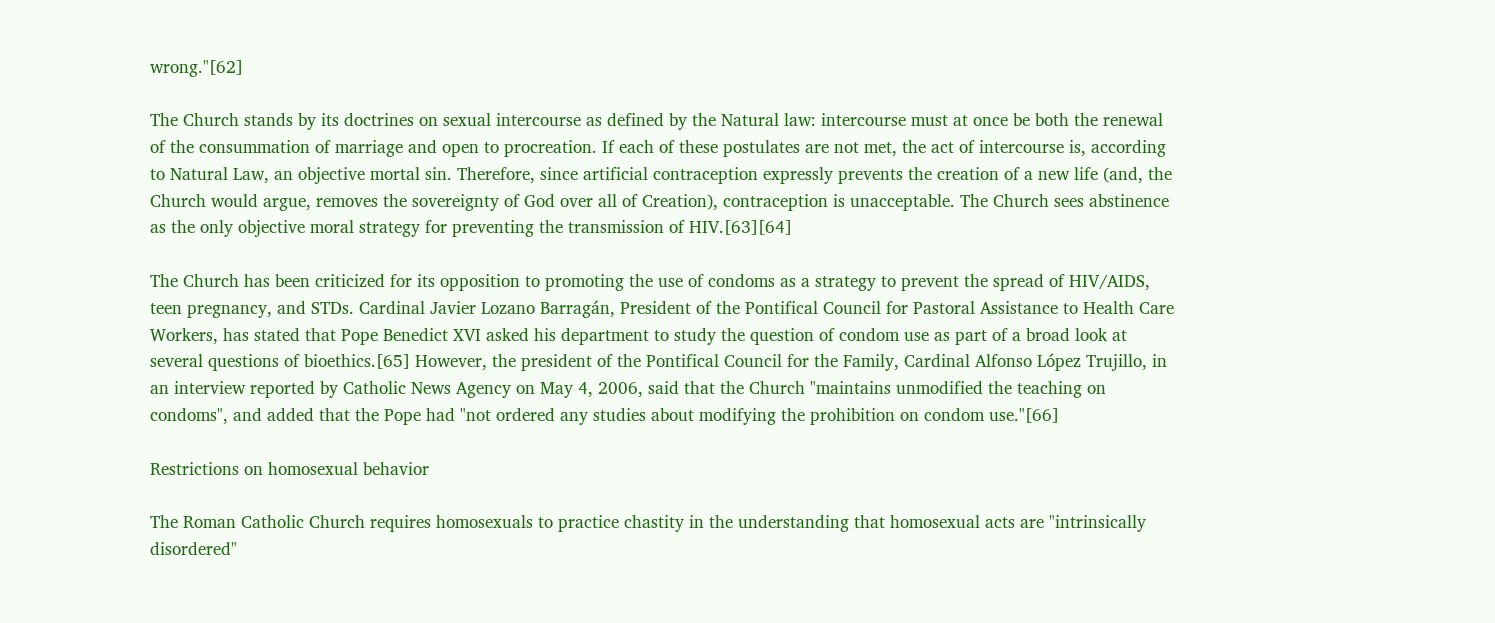wrong."[62]

The Church stands by its doctrines on sexual intercourse as defined by the Natural law: intercourse must at once be both the renewal of the consummation of marriage and open to procreation. If each of these postulates are not met, the act of intercourse is, according to Natural Law, an objective mortal sin. Therefore, since artificial contraception expressly prevents the creation of a new life (and, the Church would argue, removes the sovereignty of God over all of Creation), contraception is unacceptable. The Church sees abstinence as the only objective moral strategy for preventing the transmission of HIV.[63][64]

The Church has been criticized for its opposition to promoting the use of condoms as a strategy to prevent the spread of HIV/AIDS, teen pregnancy, and STDs. Cardinal Javier Lozano Barragán, President of the Pontifical Council for Pastoral Assistance to Health Care Workers, has stated that Pope Benedict XVI asked his department to study the question of condom use as part of a broad look at several questions of bioethics.[65] However, the president of the Pontifical Council for the Family, Cardinal Alfonso López Trujillo, in an interview reported by Catholic News Agency on May 4, 2006, said that the Church "maintains unmodified the teaching on condoms", and added that the Pope had "not ordered any studies about modifying the prohibition on condom use."[66]

Restrictions on homosexual behavior

The Roman Catholic Church requires homosexuals to practice chastity in the understanding that homosexual acts are "intrinsically disordered"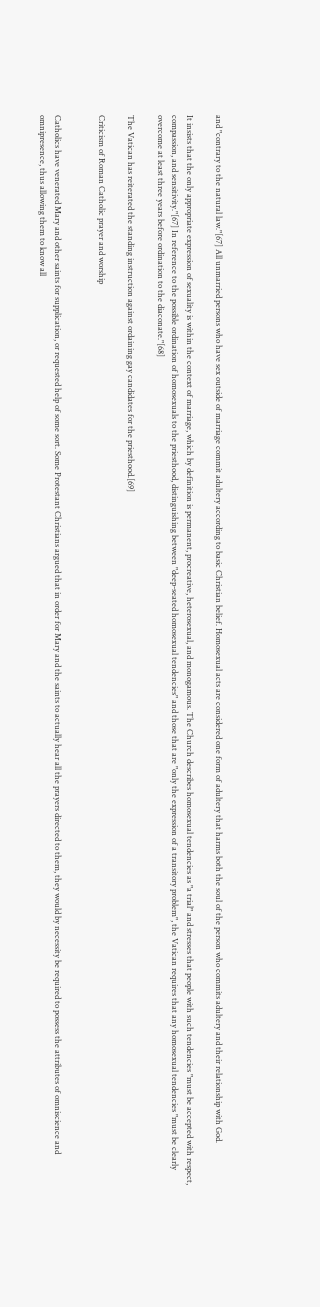and "contrary to the natural law."[67] All unmarried persons who have sex outside of marriage commit adultery according to basic Christian belief. Homosexual acts are considered one form of adultery that harms both the soul of the person who commits adultery and their relationship with God.

It insists that the only appropriate expression of sexuality is within the context of marriage, which by definition is permanent, procreative, heterosexual, and monogamous. The Church describes homosexual tendencies as "a trial" and stresses that people with such tendencies "must be accepted with respect, compassion, and sensitivity."[67] In reference to the possible ordination of homosexuals to the priesthood, distinguishing between "deep-seated homosexual tendencies" and those that are "only the expression of a transitory problem", the Vatican requires that any homosexual tendencies "must be clearly overcome at least three years before ordination to the diaconate."[68]

The Vatican has reiterated the standing instruction against ordaining gay candidates for the priesthood.[69]

Criticism of Roman Catholic prayer and worship


Catholics have venerated Mary and other saints for supplication, or requested help of some sort. Some Protestant Christians argued that in order for Mary and the saints to actually hear all the prayers directed to them, they would by necessity be required to possess the attributes of omniscience and omnipresence, thus allowing them to know all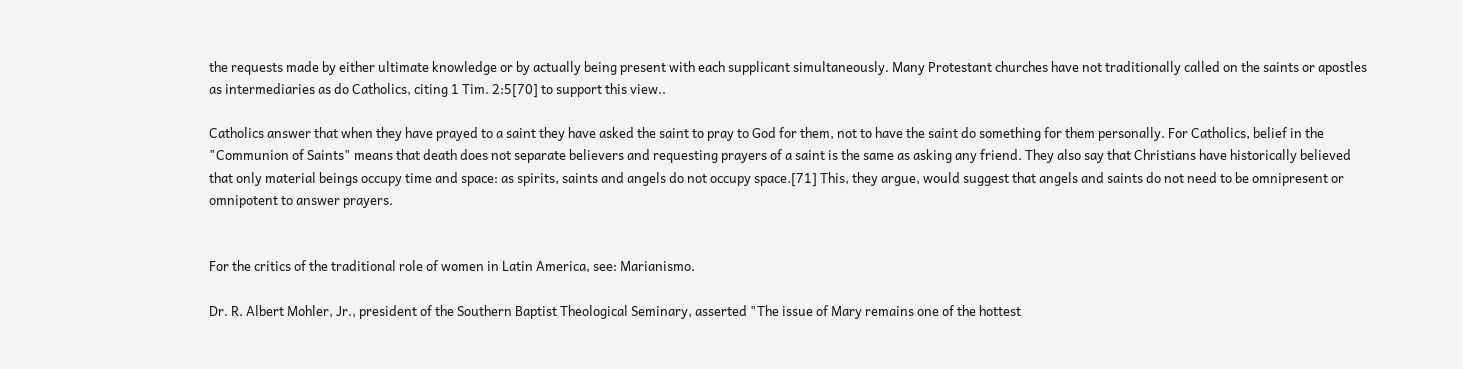the requests made by either ultimate knowledge or by actually being present with each supplicant simultaneously. Many Protestant churches have not traditionally called on the saints or apostles as intermediaries as do Catholics, citing 1 Tim. 2:5[70] to support this view..

Catholics answer that when they have prayed to a saint they have asked the saint to pray to God for them, not to have the saint do something for them personally. For Catholics, belief in the "Communion of Saints" means that death does not separate believers and requesting prayers of a saint is the same as asking any friend. They also say that Christians have historically believed that only material beings occupy time and space: as spirits, saints and angels do not occupy space.[71] This, they argue, would suggest that angels and saints do not need to be omnipresent or omnipotent to answer prayers.


For the critics of the traditional role of women in Latin America, see: Marianismo.

Dr. R. Albert Mohler, Jr., president of the Southern Baptist Theological Seminary, asserted "The issue of Mary remains one of the hottest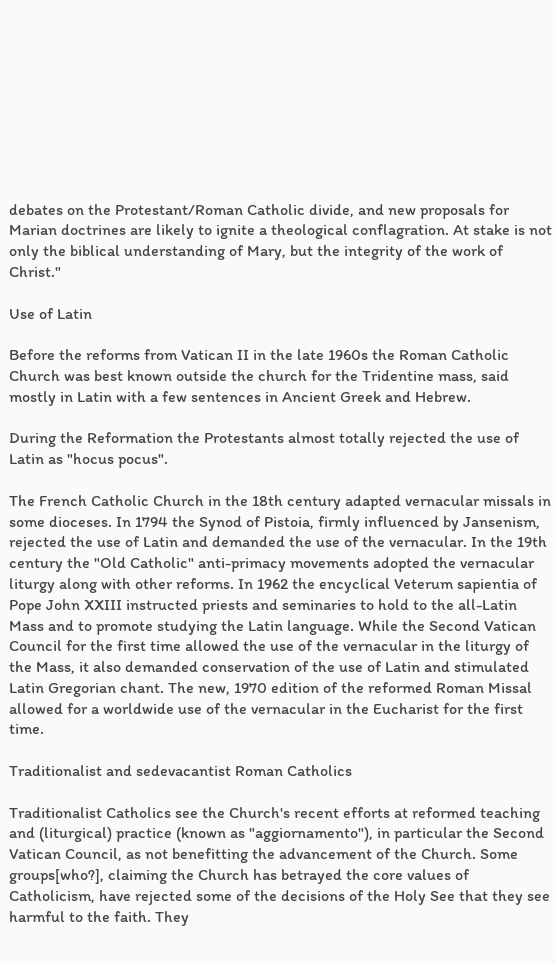debates on the Protestant/Roman Catholic divide, and new proposals for Marian doctrines are likely to ignite a theological conflagration. At stake is not only the biblical understanding of Mary, but the integrity of the work of Christ."

Use of Latin

Before the reforms from Vatican II in the late 1960s the Roman Catholic Church was best known outside the church for the Tridentine mass, said mostly in Latin with a few sentences in Ancient Greek and Hebrew.

During the Reformation the Protestants almost totally rejected the use of Latin as "hocus pocus".

The French Catholic Church in the 18th century adapted vernacular missals in some dioceses. In 1794 the Synod of Pistoia, firmly influenced by Jansenism, rejected the use of Latin and demanded the use of the vernacular. In the 19th century the "Old Catholic" anti-primacy movements adopted the vernacular liturgy along with other reforms. In 1962 the encyclical Veterum sapientia of Pope John XXIII instructed priests and seminaries to hold to the all-Latin Mass and to promote studying the Latin language. While the Second Vatican Council for the first time allowed the use of the vernacular in the liturgy of the Mass, it also demanded conservation of the use of Latin and stimulated Latin Gregorian chant. The new, 1970 edition of the reformed Roman Missal allowed for a worldwide use of the vernacular in the Eucharist for the first time.

Traditionalist and sedevacantist Roman Catholics

Traditionalist Catholics see the Church's recent efforts at reformed teaching and (liturgical) practice (known as "aggiornamento"), in particular the Second Vatican Council, as not benefitting the advancement of the Church. Some groups[who?], claiming the Church has betrayed the core values of Catholicism, have rejected some of the decisions of the Holy See that they see harmful to the faith. They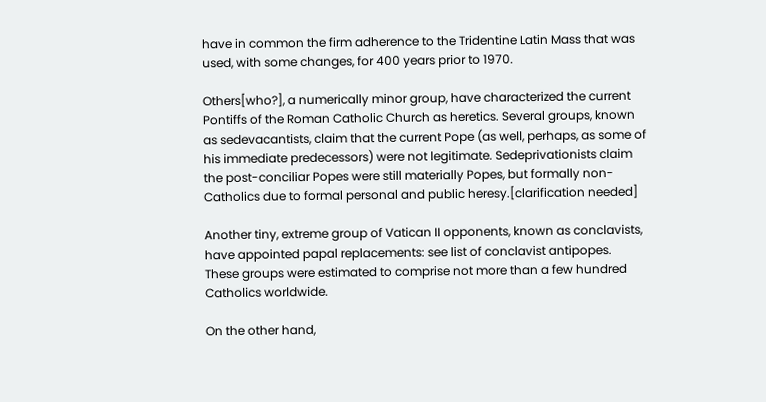have in common the firm adherence to the Tridentine Latin Mass that was used, with some changes, for 400 years prior to 1970.

Others[who?], a numerically minor group, have characterized the current Pontiffs of the Roman Catholic Church as heretics. Several groups, known as sedevacantists, claim that the current Pope (as well, perhaps, as some of his immediate predecessors) were not legitimate. Sedeprivationists claim the post-conciliar Popes were still materially Popes, but formally non-Catholics due to formal personal and public heresy.[clarification needed]

Another tiny, extreme group of Vatican II opponents, known as conclavists, have appointed papal replacements: see list of conclavist antipopes. These groups were estimated to comprise not more than a few hundred Catholics worldwide.

On the other hand,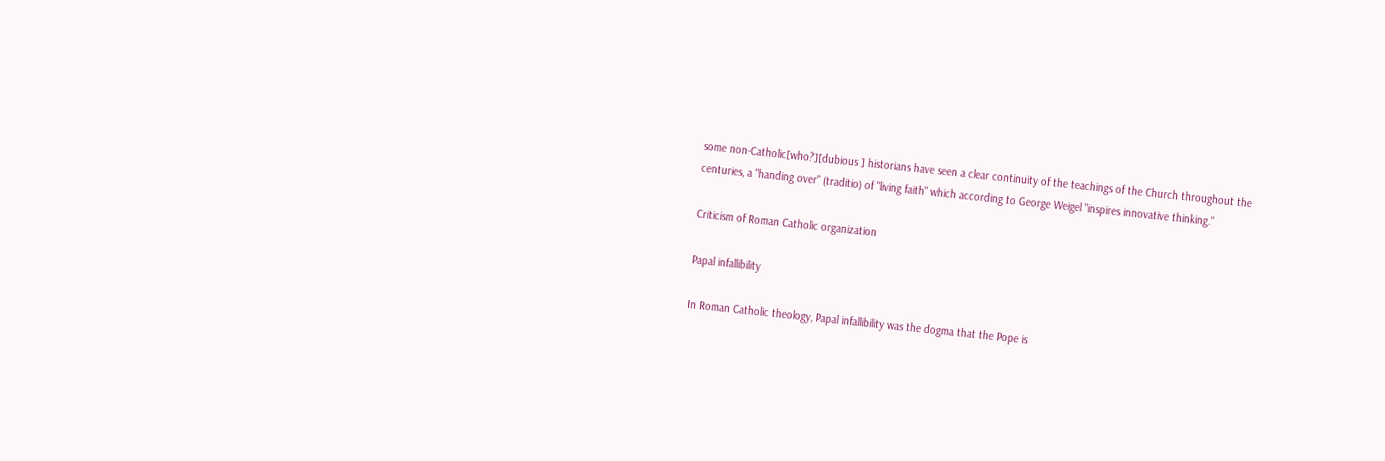some non-Catholic[who?][dubious ] historians have seen a clear continuity of the teachings of the Church throughout the centuries, a "handing over" (traditio) of "living faith" which according to George Weigel "inspires innovative thinking."

Criticism of Roman Catholic organization

Papal infallibility

In Roman Catholic theology, Papal infallibility was the dogma that the Pope is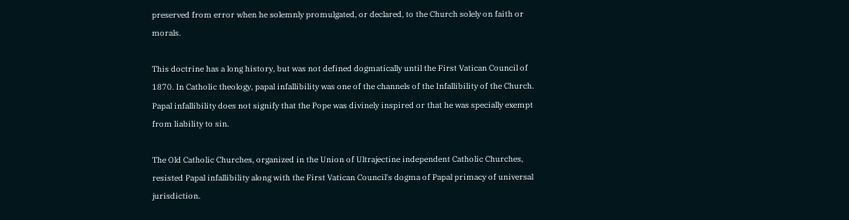preserved from error when he solemnly promulgated, or declared, to the Church solely on faith or morals.

This doctrine has a long history, but was not defined dogmatically until the First Vatican Council of 1870. In Catholic theology, papal infallibility was one of the channels of the Infallibility of the Church. Papal infallibility does not signify that the Pope was divinely inspired or that he was specially exempt from liability to sin.

The Old Catholic Churches, organized in the Union of Ultrajectine independent Catholic Churches, resisted Papal infallibility along with the First Vatican Council's dogma of Papal primacy of universal jurisdiction.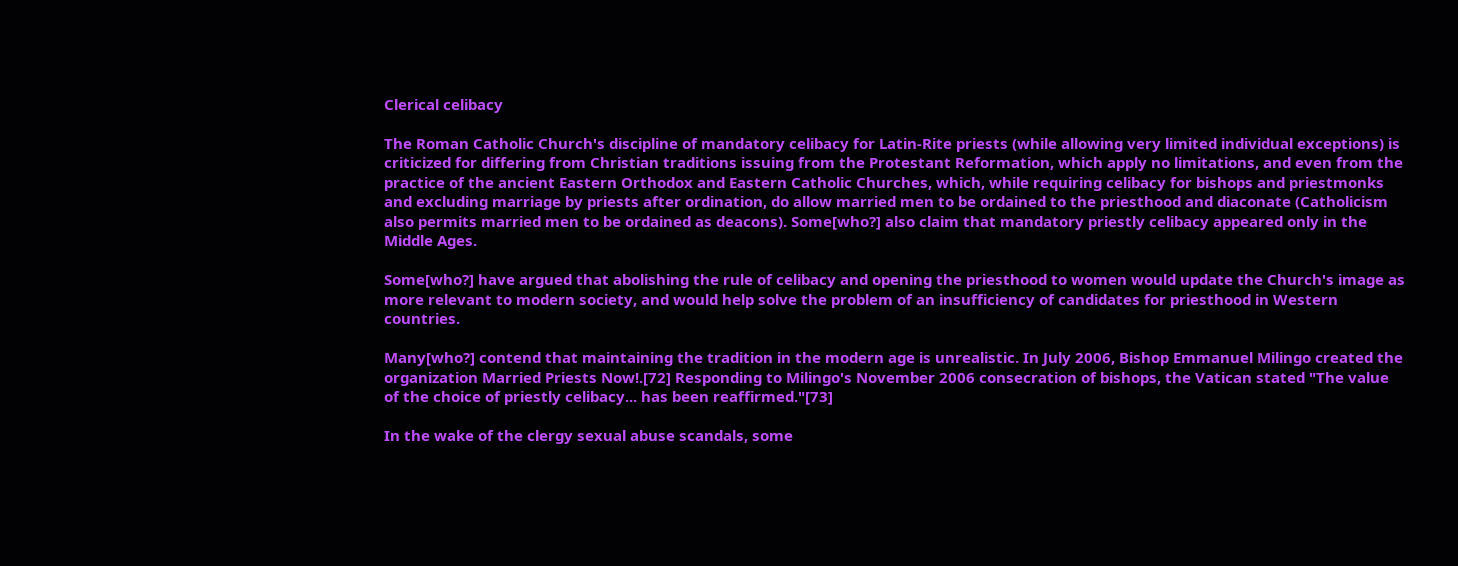Clerical celibacy

The Roman Catholic Church's discipline of mandatory celibacy for Latin-Rite priests (while allowing very limited individual exceptions) is criticized for differing from Christian traditions issuing from the Protestant Reformation, which apply no limitations, and even from the practice of the ancient Eastern Orthodox and Eastern Catholic Churches, which, while requiring celibacy for bishops and priestmonks and excluding marriage by priests after ordination, do allow married men to be ordained to the priesthood and diaconate (Catholicism also permits married men to be ordained as deacons). Some[who?] also claim that mandatory priestly celibacy appeared only in the Middle Ages.

Some[who?] have argued that abolishing the rule of celibacy and opening the priesthood to women would update the Church's image as more relevant to modern society, and would help solve the problem of an insufficiency of candidates for priesthood in Western countries.

Many[who?] contend that maintaining the tradition in the modern age is unrealistic. In July 2006, Bishop Emmanuel Milingo created the organization Married Priests Now!.[72] Responding to Milingo's November 2006 consecration of bishops, the Vatican stated "The value of the choice of priestly celibacy... has been reaffirmed."[73]

In the wake of the clergy sexual abuse scandals, some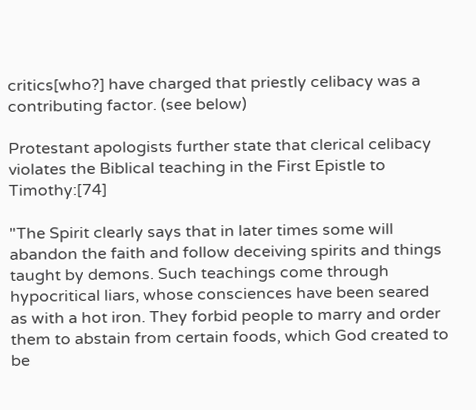critics[who?] have charged that priestly celibacy was a contributing factor. (see below)

Protestant apologists further state that clerical celibacy violates the Biblical teaching in the First Epistle to Timothy:[74]

"The Spirit clearly says that in later times some will abandon the faith and follow deceiving spirits and things taught by demons. Such teachings come through hypocritical liars, whose consciences have been seared as with a hot iron. They forbid people to marry and order them to abstain from certain foods, which God created to be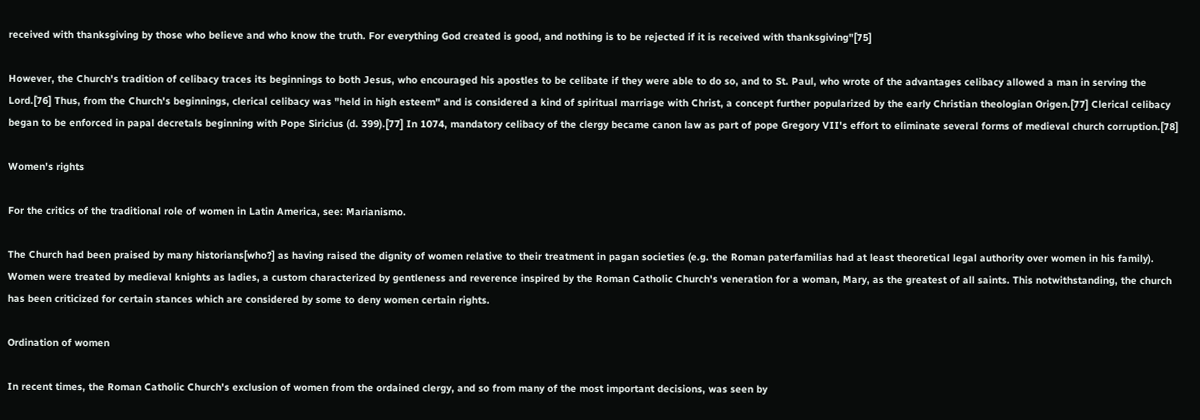received with thanksgiving by those who believe and who know the truth. For everything God created is good, and nothing is to be rejected if it is received with thanksgiving"[75]

However, the Church's tradition of celibacy traces its beginnings to both Jesus, who encouraged his apostles to be celibate if they were able to do so, and to St. Paul, who wrote of the advantages celibacy allowed a man in serving the Lord.[76] Thus, from the Church's beginnings, clerical celibacy was "held in high esteem" and is considered a kind of spiritual marriage with Christ, a concept further popularized by the early Christian theologian Origen.[77] Clerical celibacy began to be enforced in papal decretals beginning with Pope Siricius (d. 399).[77] In 1074, mandatory celibacy of the clergy became canon law as part of pope Gregory VII's effort to eliminate several forms of medieval church corruption.[78]

Women's rights

For the critics of the traditional role of women in Latin America, see: Marianismo.

The Church had been praised by many historians[who?] as having raised the dignity of women relative to their treatment in pagan societies (e.g. the Roman paterfamilias had at least theoretical legal authority over women in his family). Women were treated by medieval knights as ladies, a custom characterized by gentleness and reverence inspired by the Roman Catholic Church's veneration for a woman, Mary, as the greatest of all saints. This notwithstanding, the church has been criticized for certain stances which are considered by some to deny women certain rights.

Ordination of women

In recent times, the Roman Catholic Church's exclusion of women from the ordained clergy, and so from many of the most important decisions, was seen by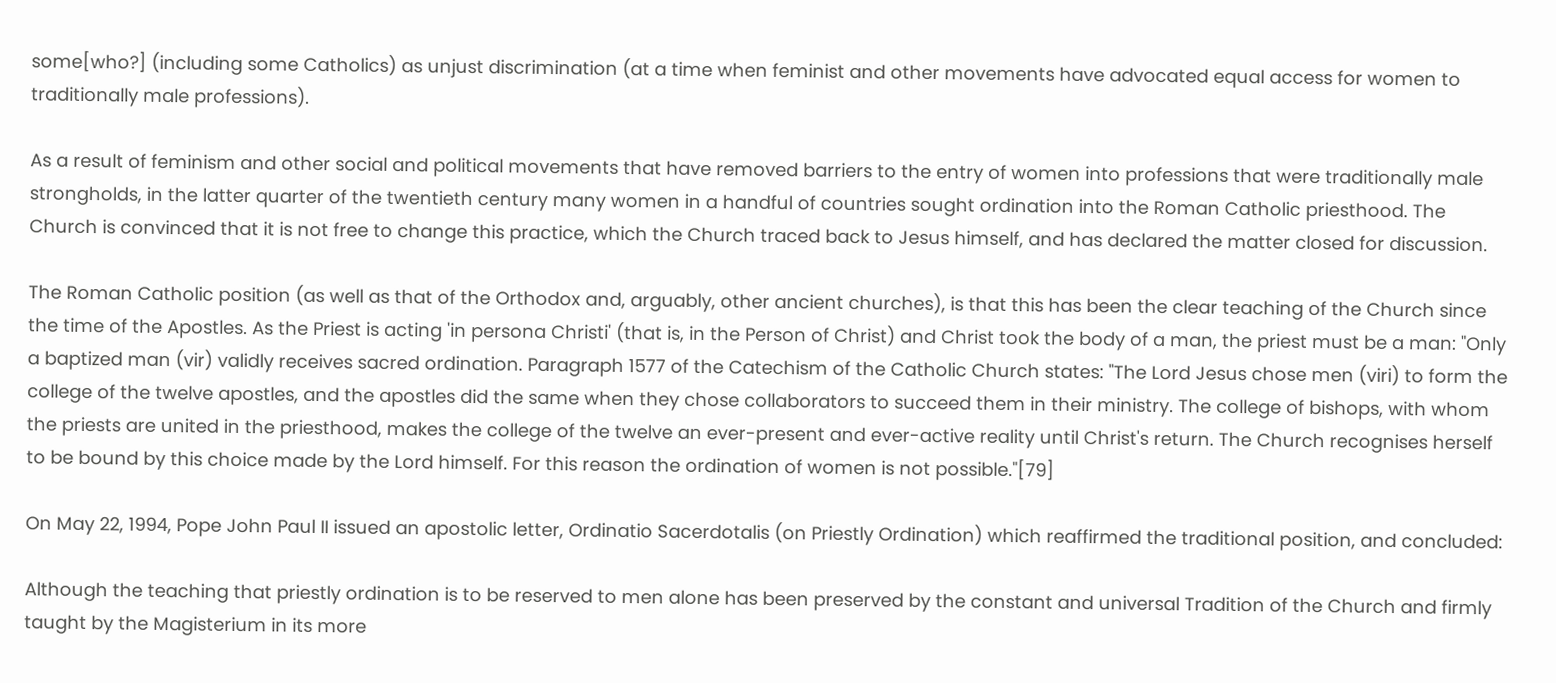some[who?] (including some Catholics) as unjust discrimination (at a time when feminist and other movements have advocated equal access for women to traditionally male professions).

As a result of feminism and other social and political movements that have removed barriers to the entry of women into professions that were traditionally male strongholds, in the latter quarter of the twentieth century many women in a handful of countries sought ordination into the Roman Catholic priesthood. The Church is convinced that it is not free to change this practice, which the Church traced back to Jesus himself, and has declared the matter closed for discussion.

The Roman Catholic position (as well as that of the Orthodox and, arguably, other ancient churches), is that this has been the clear teaching of the Church since the time of the Apostles. As the Priest is acting 'in persona Christi' (that is, in the Person of Christ) and Christ took the body of a man, the priest must be a man: "Only a baptized man (vir) validly receives sacred ordination. Paragraph 1577 of the Catechism of the Catholic Church states: "The Lord Jesus chose men (viri) to form the college of the twelve apostles, and the apostles did the same when they chose collaborators to succeed them in their ministry. The college of bishops, with whom the priests are united in the priesthood, makes the college of the twelve an ever-present and ever-active reality until Christ's return. The Church recognises herself to be bound by this choice made by the Lord himself. For this reason the ordination of women is not possible."[79]

On May 22, 1994, Pope John Paul II issued an apostolic letter, Ordinatio Sacerdotalis (on Priestly Ordination) which reaffirmed the traditional position, and concluded:

Although the teaching that priestly ordination is to be reserved to men alone has been preserved by the constant and universal Tradition of the Church and firmly taught by the Magisterium in its more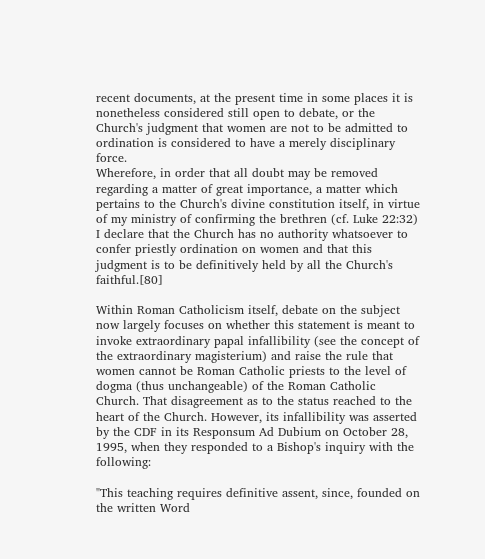recent documents, at the present time in some places it is nonetheless considered still open to debate, or the Church's judgment that women are not to be admitted to ordination is considered to have a merely disciplinary force.
Wherefore, in order that all doubt may be removed regarding a matter of great importance, a matter which pertains to the Church's divine constitution itself, in virtue of my ministry of confirming the brethren (cf. Luke 22:32) I declare that the Church has no authority whatsoever to confer priestly ordination on women and that this judgment is to be definitively held by all the Church's faithful.[80]

Within Roman Catholicism itself, debate on the subject now largely focuses on whether this statement is meant to invoke extraordinary papal infallibility (see the concept of the extraordinary magisterium) and raise the rule that women cannot be Roman Catholic priests to the level of dogma (thus unchangeable) of the Roman Catholic Church. That disagreement as to the status reached to the heart of the Church. However, its infallibility was asserted by the CDF in its Responsum Ad Dubium on October 28, 1995, when they responded to a Bishop's inquiry with the following:

"This teaching requires definitive assent, since, founded on the written Word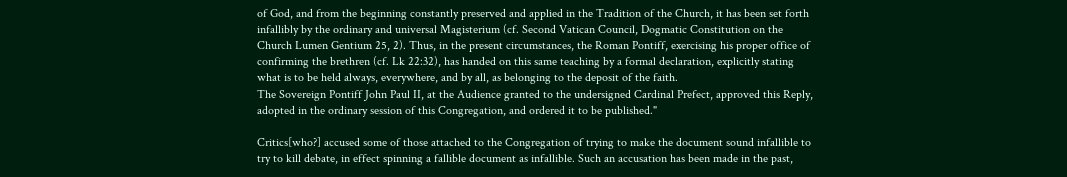of God, and from the beginning constantly preserved and applied in the Tradition of the Church, it has been set forth infallibly by the ordinary and universal Magisterium (cf. Second Vatican Council, Dogmatic Constitution on the Church Lumen Gentium 25, 2). Thus, in the present circumstances, the Roman Pontiff, exercising his proper office of confirming the brethren (cf. Lk 22:32), has handed on this same teaching by a formal declaration, explicitly stating what is to be held always, everywhere, and by all, as belonging to the deposit of the faith.
The Sovereign Pontiff John Paul II, at the Audience granted to the undersigned Cardinal Prefect, approved this Reply, adopted in the ordinary session of this Congregation, and ordered it to be published."

Critics[who?] accused some of those attached to the Congregation of trying to make the document sound infallible to try to kill debate, in effect spinning a fallible document as infallible. Such an accusation has been made in the past,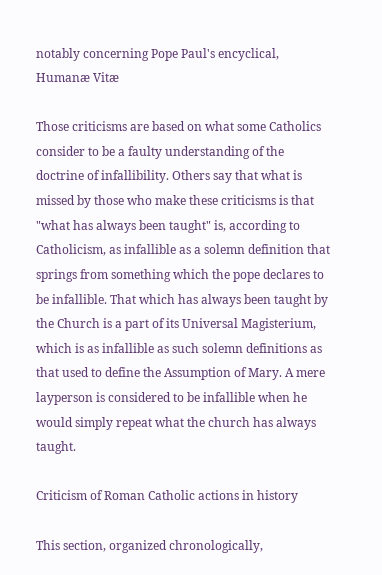notably concerning Pope Paul's encyclical, Humanæ Vitæ

Those criticisms are based on what some Catholics consider to be a faulty understanding of the doctrine of infallibility. Others say that what is missed by those who make these criticisms is that "what has always been taught" is, according to Catholicism, as infallible as a solemn definition that springs from something which the pope declares to be infallible. That which has always been taught by the Church is a part of its Universal Magisterium, which is as infallible as such solemn definitions as that used to define the Assumption of Mary. A mere layperson is considered to be infallible when he would simply repeat what the church has always taught.

Criticism of Roman Catholic actions in history

This section, organized chronologically,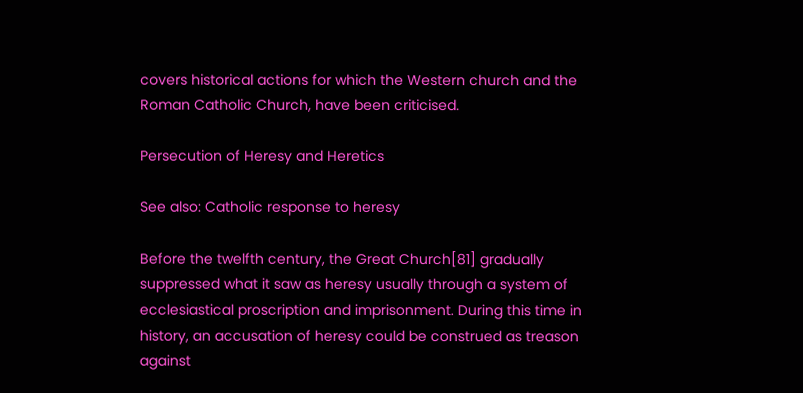covers historical actions for which the Western church and the Roman Catholic Church, have been criticised.

Persecution of Heresy and Heretics

See also: Catholic response to heresy

Before the twelfth century, the Great Church[81] gradually suppressed what it saw as heresy usually through a system of ecclesiastical proscription and imprisonment. During this time in history, an accusation of heresy could be construed as treason against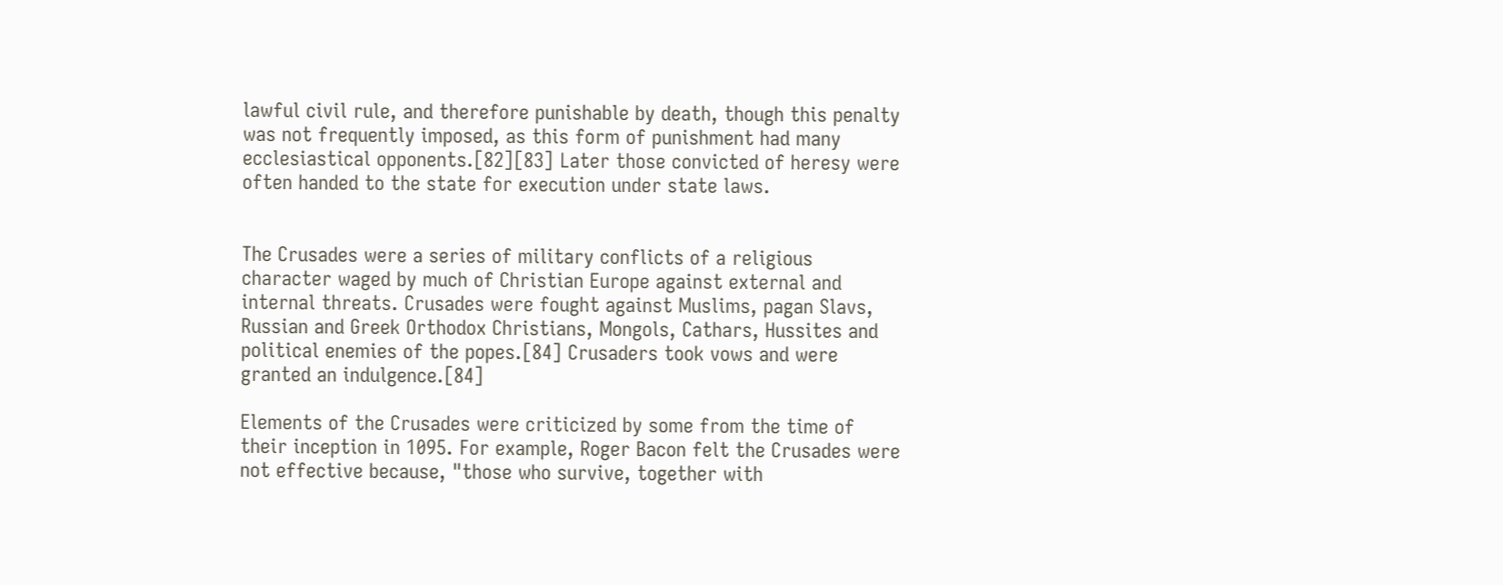lawful civil rule, and therefore punishable by death, though this penalty was not frequently imposed, as this form of punishment had many ecclesiastical opponents.[82][83] Later those convicted of heresy were often handed to the state for execution under state laws.


The Crusades were a series of military conflicts of a religious character waged by much of Christian Europe against external and internal threats. Crusades were fought against Muslims, pagan Slavs, Russian and Greek Orthodox Christians, Mongols, Cathars, Hussites and political enemies of the popes.[84] Crusaders took vows and were granted an indulgence.[84]

Elements of the Crusades were criticized by some from the time of their inception in 1095. For example, Roger Bacon felt the Crusades were not effective because, "those who survive, together with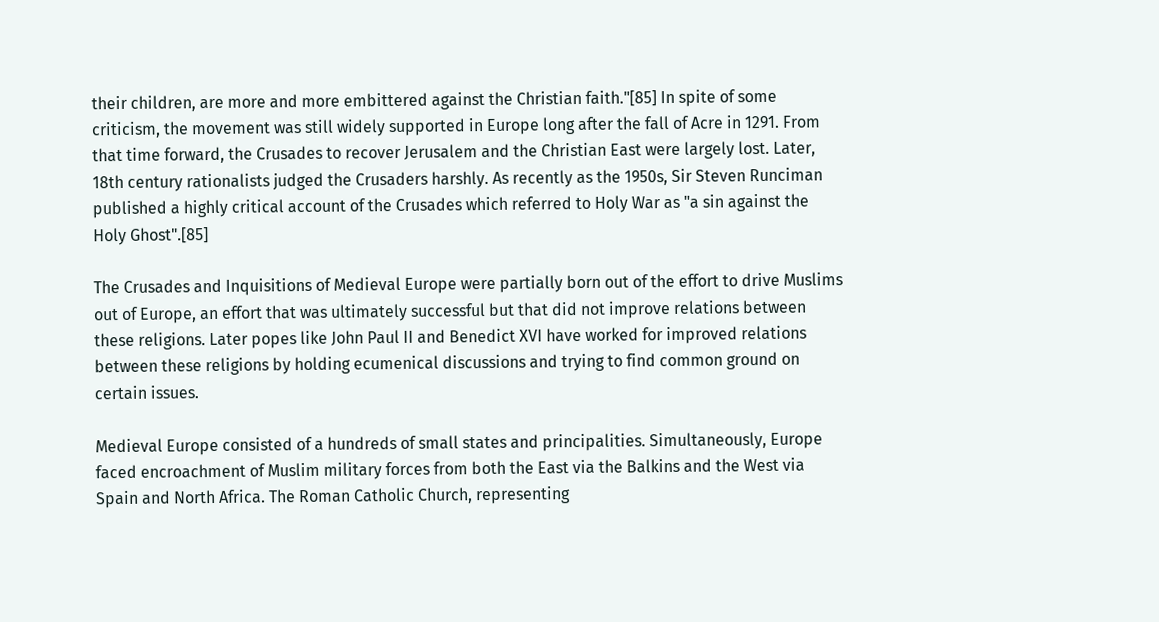their children, are more and more embittered against the Christian faith."[85] In spite of some criticism, the movement was still widely supported in Europe long after the fall of Acre in 1291. From that time forward, the Crusades to recover Jerusalem and the Christian East were largely lost. Later, 18th century rationalists judged the Crusaders harshly. As recently as the 1950s, Sir Steven Runciman published a highly critical account of the Crusades which referred to Holy War as "a sin against the Holy Ghost".[85]

The Crusades and Inquisitions of Medieval Europe were partially born out of the effort to drive Muslims out of Europe, an effort that was ultimately successful but that did not improve relations between these religions. Later popes like John Paul II and Benedict XVI have worked for improved relations between these religions by holding ecumenical discussions and trying to find common ground on certain issues.

Medieval Europe consisted of a hundreds of small states and principalities. Simultaneously, Europe faced encroachment of Muslim military forces from both the East via the Balkins and the West via Spain and North Africa. The Roman Catholic Church, representing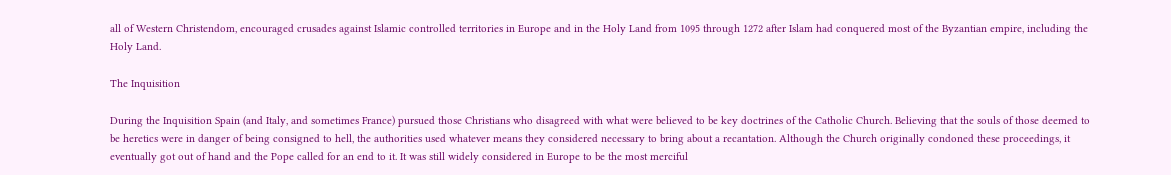all of Western Christendom, encouraged crusades against Islamic controlled territories in Europe and in the Holy Land from 1095 through 1272 after Islam had conquered most of the Byzantian empire, including the Holy Land.

The Inquisition

During the Inquisition Spain (and Italy, and sometimes France) pursued those Christians who disagreed with what were believed to be key doctrines of the Catholic Church. Believing that the souls of those deemed to be heretics were in danger of being consigned to hell, the authorities used whatever means they considered necessary to bring about a recantation. Although the Church originally condoned these proceedings, it eventually got out of hand and the Pope called for an end to it. It was still widely considered in Europe to be the most merciful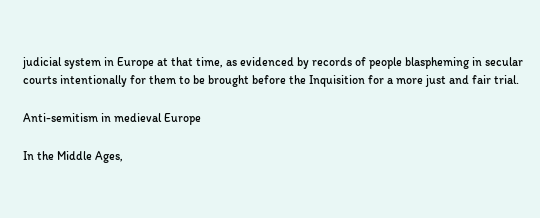judicial system in Europe at that time, as evidenced by records of people blaspheming in secular courts intentionally for them to be brought before the Inquisition for a more just and fair trial.

Anti-semitism in medieval Europe

In the Middle Ages,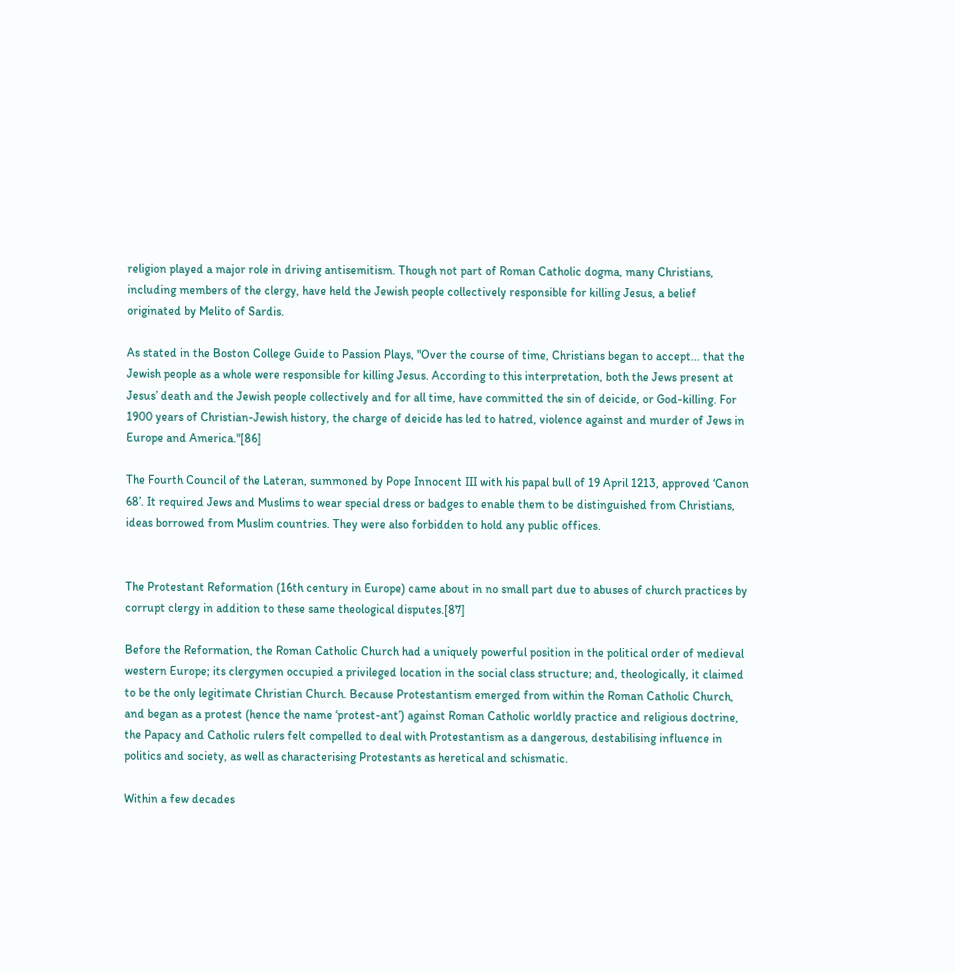religion played a major role in driving antisemitism. Though not part of Roman Catholic dogma, many Christians, including members of the clergy, have held the Jewish people collectively responsible for killing Jesus, a belief originated by Melito of Sardis.

As stated in the Boston College Guide to Passion Plays, "Over the course of time, Christians began to accept... that the Jewish people as a whole were responsible for killing Jesus. According to this interpretation, both the Jews present at Jesus’ death and the Jewish people collectively and for all time, have committed the sin of deicide, or God-killing. For 1900 years of Christian-Jewish history, the charge of deicide has led to hatred, violence against and murder of Jews in Europe and America."[86]

The Fourth Council of the Lateran, summoned by Pope Innocent III with his papal bull of 19 April 1213, approved ‘Canon 68’. It required Jews and Muslims to wear special dress or badges to enable them to be distinguished from Christians, ideas borrowed from Muslim countries. They were also forbidden to hold any public offices.


The Protestant Reformation (16th century in Europe) came about in no small part due to abuses of church practices by corrupt clergy in addition to these same theological disputes.[87]

Before the Reformation, the Roman Catholic Church had a uniquely powerful position in the political order of medieval western Europe; its clergymen occupied a privileged location in the social class structure; and, theologically, it claimed to be the only legitimate Christian Church. Because Protestantism emerged from within the Roman Catholic Church, and began as a protest (hence the name ‘protest-ant’) against Roman Catholic worldly practice and religious doctrine, the Papacy and Catholic rulers felt compelled to deal with Protestantism as a dangerous, destabilising influence in politics and society, as well as characterising Protestants as heretical and schismatic.

Within a few decades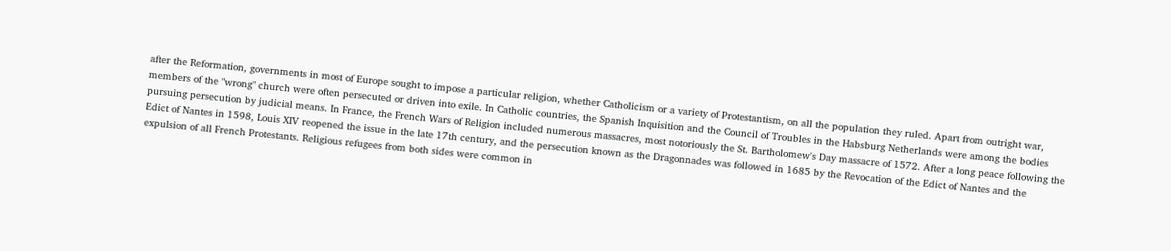after the Reformation, governments in most of Europe sought to impose a particular religion, whether Catholicism or a variety of Protestantism, on all the population they ruled. Apart from outright war, members of the "wrong" church were often persecuted or driven into exile. In Catholic countries, the Spanish Inquisition and the Council of Troubles in the Habsburg Netherlands were among the bodies pursuing persecution by judicial means. In France, the French Wars of Religion included numerous massacres, most notoriously the St. Bartholomew's Day massacre of 1572. After a long peace following the Edict of Nantes in 1598, Louis XIV reopened the issue in the late 17th century, and the persecution known as the Dragonnades was followed in 1685 by the Revocation of the Edict of Nantes and the expulsion of all French Protestants. Religious refugees from both sides were common in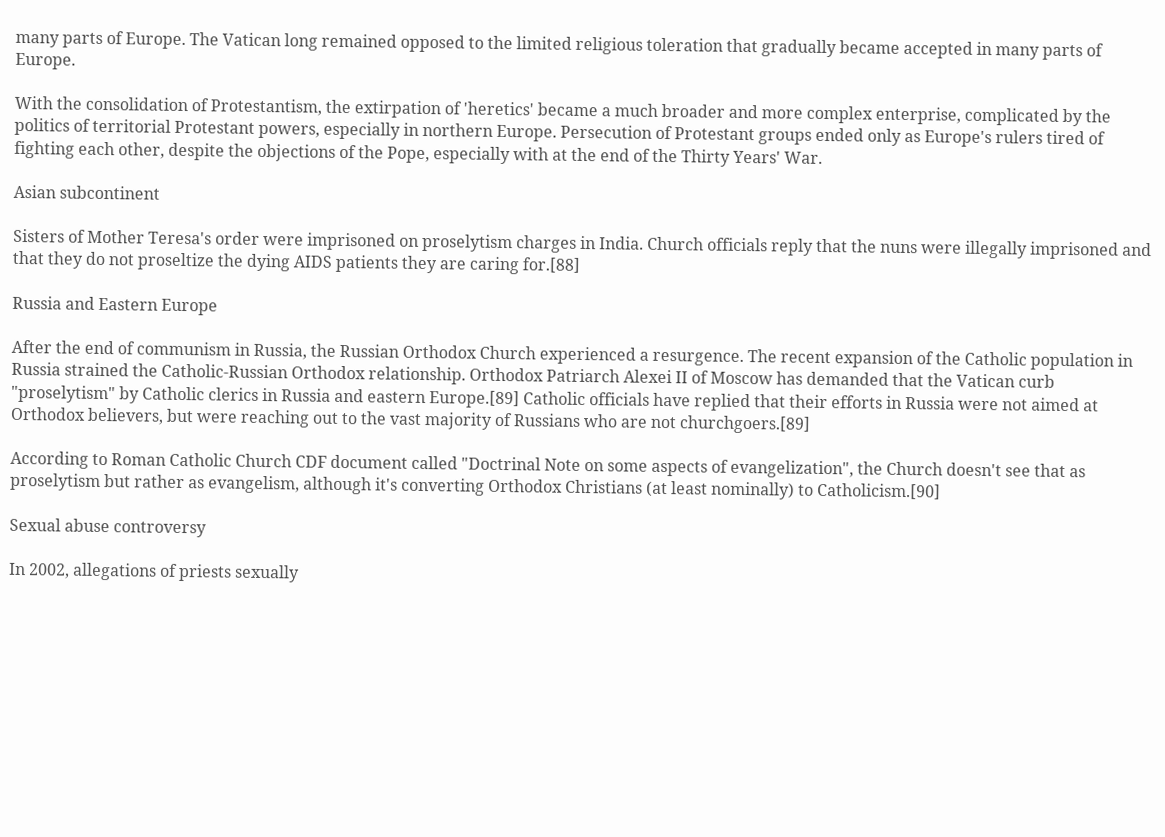many parts of Europe. The Vatican long remained opposed to the limited religious toleration that gradually became accepted in many parts of Europe.

With the consolidation of Protestantism, the extirpation of 'heretics' became a much broader and more complex enterprise, complicated by the politics of territorial Protestant powers, especially in northern Europe. Persecution of Protestant groups ended only as Europe's rulers tired of fighting each other, despite the objections of the Pope, especially with at the end of the Thirty Years' War.

Asian subcontinent

Sisters of Mother Teresa's order were imprisoned on proselytism charges in India. Church officials reply that the nuns were illegally imprisoned and that they do not proseltize the dying AIDS patients they are caring for.[88]

Russia and Eastern Europe

After the end of communism in Russia, the Russian Orthodox Church experienced a resurgence. The recent expansion of the Catholic population in Russia strained the Catholic-Russian Orthodox relationship. Orthodox Patriarch Alexei II of Moscow has demanded that the Vatican curb "proselytism" by Catholic clerics in Russia and eastern Europe.[89] Catholic officials have replied that their efforts in Russia were not aimed at Orthodox believers, but were reaching out to the vast majority of Russians who are not churchgoers.[89]

According to Roman Catholic Church CDF document called "Doctrinal Note on some aspects of evangelization", the Church doesn't see that as proselytism but rather as evangelism, although it's converting Orthodox Christians (at least nominally) to Catholicism.[90]

Sexual abuse controversy

In 2002, allegations of priests sexually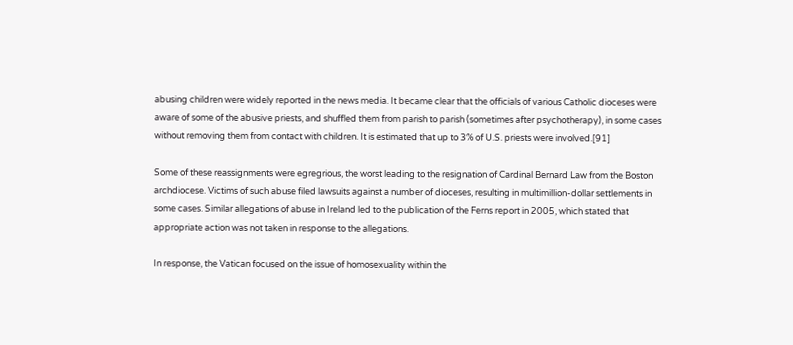abusing children were widely reported in the news media. It became clear that the officials of various Catholic dioceses were aware of some of the abusive priests, and shuffled them from parish to parish (sometimes after psychotherapy), in some cases without removing them from contact with children. It is estimated that up to 3% of U.S. priests were involved.[91]

Some of these reassignments were egregrious, the worst leading to the resignation of Cardinal Bernard Law from the Boston archdiocese. Victims of such abuse filed lawsuits against a number of dioceses, resulting in multimillion-dollar settlements in some cases. Similar allegations of abuse in Ireland led to the publication of the Ferns report in 2005, which stated that appropriate action was not taken in response to the allegations.

In response, the Vatican focused on the issue of homosexuality within the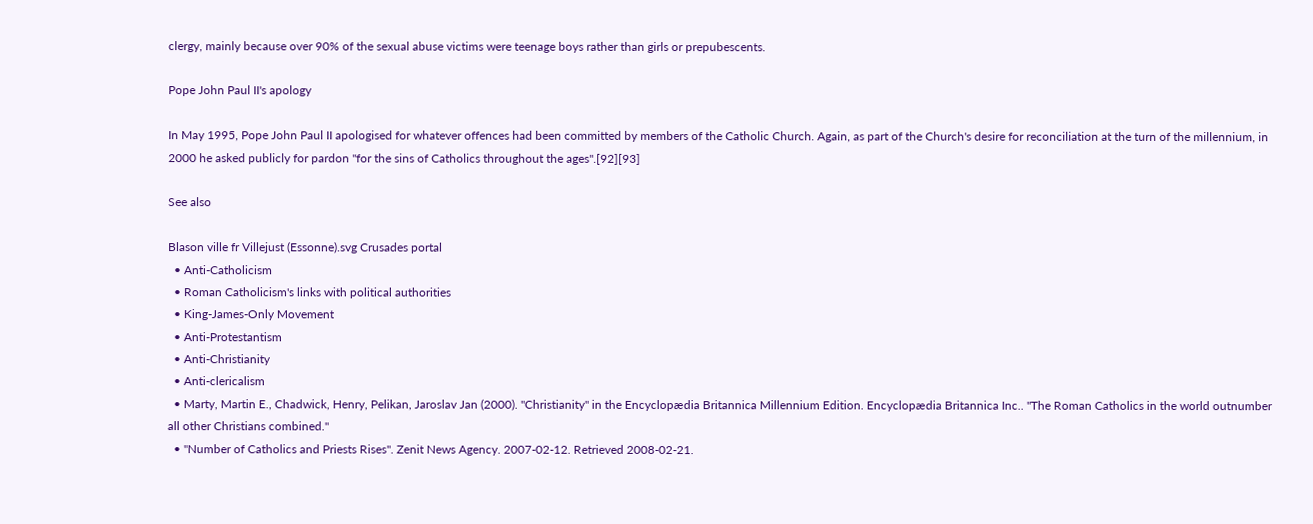clergy, mainly because over 90% of the sexual abuse victims were teenage boys rather than girls or prepubescents.

Pope John Paul II's apology

In May 1995, Pope John Paul II apologised for whatever offences had been committed by members of the Catholic Church. Again, as part of the Church's desire for reconciliation at the turn of the millennium, in 2000 he asked publicly for pardon "for the sins of Catholics throughout the ages".[92][93]

See also

Blason ville fr Villejust (Essonne).svg Crusades portal
  • Anti-Catholicism
  • Roman Catholicism's links with political authorities
  • King-James-Only Movement
  • Anti-Protestantism
  • Anti-Christianity
  • Anti-clericalism
  • Marty, Martin E., Chadwick, Henry, Pelikan, Jaroslav Jan (2000). "Christianity" in the Encyclopædia Britannica Millennium Edition. Encyclopædia Britannica Inc.. "The Roman Catholics in the world outnumber all other Christians combined."
  • "Number of Catholics and Priests Rises". Zenit News Agency. 2007-02-12. Retrieved 2008-02-21.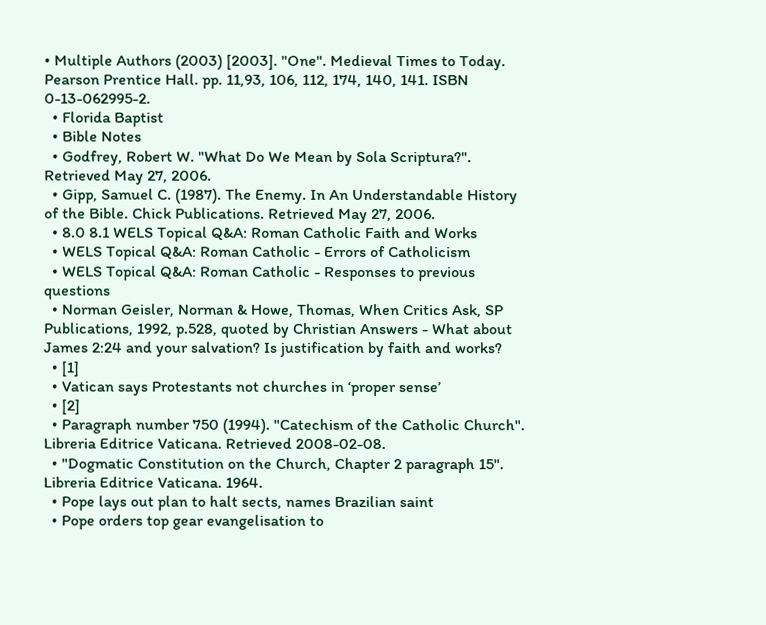• Multiple Authors (2003) [2003]. "One". Medieval Times to Today. Pearson Prentice Hall. pp. 11,93, 106, 112, 174, 140, 141. ISBN 0-13-062995-2.
  • Florida Baptist
  • Bible Notes
  • Godfrey, Robert W. "What Do We Mean by Sola Scriptura?". Retrieved May 27, 2006.
  • Gipp, Samuel C. (1987). The Enemy. In An Understandable History of the Bible. Chick Publications. Retrieved May 27, 2006.
  • 8.0 8.1 WELS Topical Q&A: Roman Catholic Faith and Works
  • WELS Topical Q&A: Roman Catholic - Errors of Catholicism
  • WELS Topical Q&A: Roman Catholic - Responses to previous questions
  • Norman Geisler, Norman & Howe, Thomas, When Critics Ask, SP Publications, 1992, p.528, quoted by Christian Answers - What about James 2:24 and your salvation? Is justification by faith and works?
  • [1]
  • Vatican says Protestants not churches in ‘proper sense’
  • [2]
  • Paragraph number 750 (1994). "Catechism of the Catholic Church". Libreria Editrice Vaticana. Retrieved 2008-02-08.
  • "Dogmatic Constitution on the Church, Chapter 2 paragraph 15". Libreria Editrice Vaticana. 1964.
  • Pope lays out plan to halt sects, names Brazilian saint
  • Pope orders top gear evangelisation to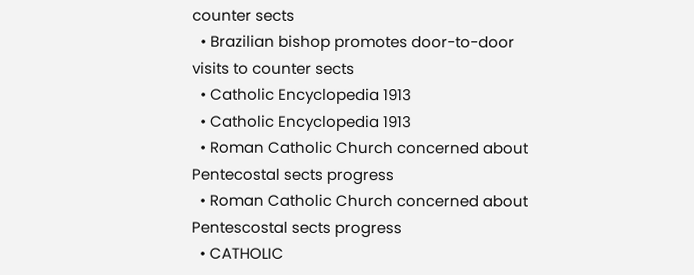counter sects
  • Brazilian bishop promotes door-to-door visits to counter sects
  • Catholic Encyclopedia 1913
  • Catholic Encyclopedia 1913
  • Roman Catholic Church concerned about Pentecostal sects progress
  • Roman Catholic Church concerned about Pentescostal sects progress
  • CATHOLIC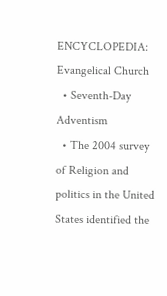ENCYCLOPEDIA: Evangelical Church
  • Seventh-Day Adventism
  • The 2004 survey of Religion and politics in the United States identified the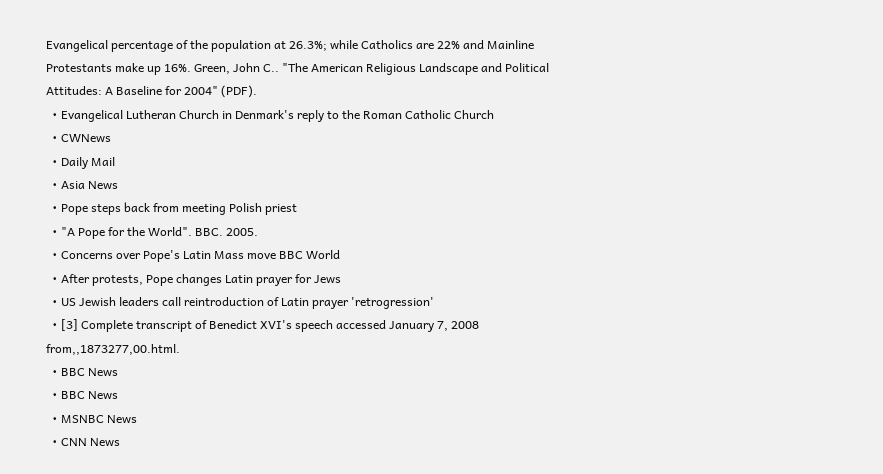Evangelical percentage of the population at 26.3%; while Catholics are 22% and Mainline Protestants make up 16%. Green, John C.. "The American Religious Landscape and Political Attitudes: A Baseline for 2004" (PDF).
  • Evangelical Lutheran Church in Denmark's reply to the Roman Catholic Church
  • CWNews
  • Daily Mail
  • Asia News
  • Pope steps back from meeting Polish priest
  • "A Pope for the World". BBC. 2005.
  • Concerns over Pope's Latin Mass move BBC World
  • After protests, Pope changes Latin prayer for Jews
  • US Jewish leaders call reintroduction of Latin prayer 'retrogression'
  • [3] Complete transcript of Benedict XVI's speech accessed January 7, 2008 from,,1873277,00.html.
  • BBC News
  • BBC News
  • MSNBC News
  • CNN News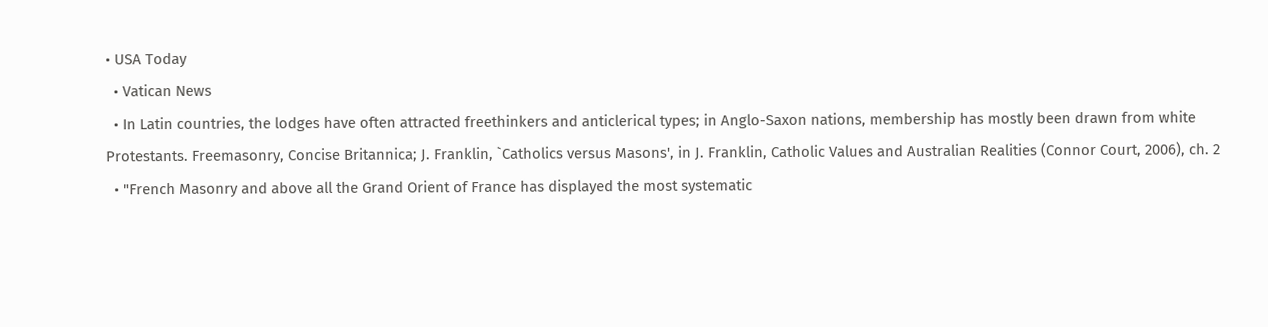• USA Today
  • Vatican News
  • In Latin countries, the lodges have often attracted freethinkers and anticlerical types; in Anglo-Saxon nations, membership has mostly been drawn from white Protestants. Freemasonry, Concise Britannica; J. Franklin, `Catholics versus Masons', in J. Franklin, Catholic Values and Australian Realities (Connor Court, 2006), ch. 2
  • "French Masonry and above all the Grand Orient of France has displayed the most systematic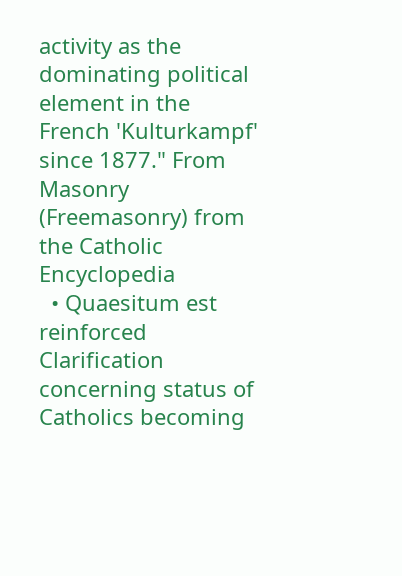activity as the dominating political element in the French 'Kulturkampf' since 1877." From Masonry (Freemasonry) from the Catholic Encyclopedia
  • Quaesitum est reinforced Clarification concerning status of Catholics becoming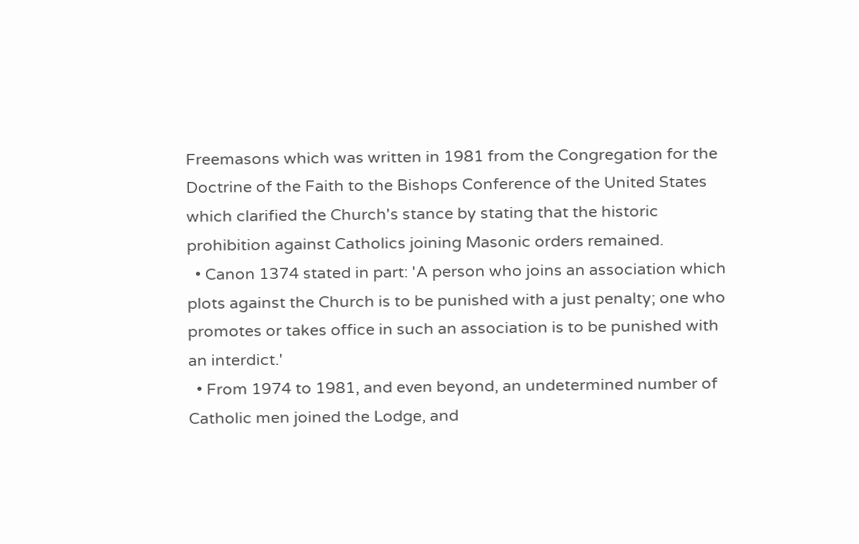Freemasons which was written in 1981 from the Congregation for the Doctrine of the Faith to the Bishops Conference of the United States which clarified the Church's stance by stating that the historic prohibition against Catholics joining Masonic orders remained.
  • Canon 1374 stated in part: 'A person who joins an association which plots against the Church is to be punished with a just penalty; one who promotes or takes office in such an association is to be punished with an interdict.'
  • From 1974 to 1981, and even beyond, an undetermined number of Catholic men joined the Lodge, and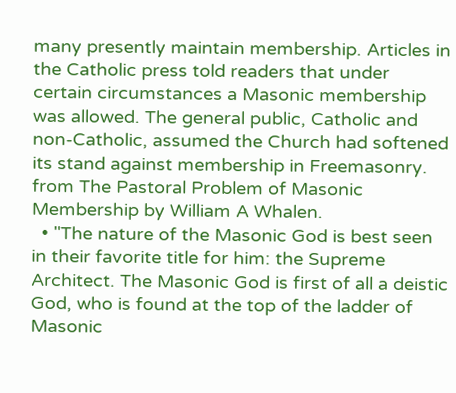many presently maintain membership. Articles in the Catholic press told readers that under certain circumstances a Masonic membership was allowed. The general public, Catholic and non-Catholic, assumed the Church had softened its stand against membership in Freemasonry. from The Pastoral Problem of Masonic Membership by William A Whalen.
  • "The nature of the Masonic God is best seen in their favorite title for him: the Supreme Architect. The Masonic God is first of all a deistic God, who is found at the top of the ladder of Masonic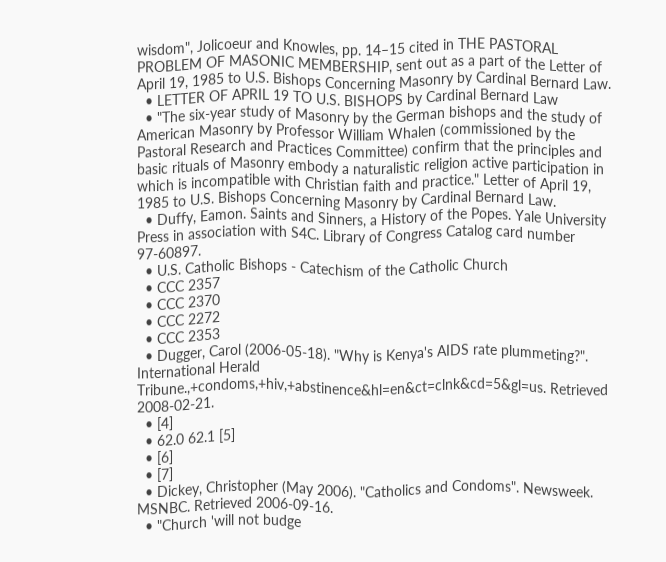wisdom", Jolicoeur and Knowles, pp. 14–15 cited in THE PASTORAL PROBLEM OF MASONIC MEMBERSHIP, sent out as a part of the Letter of April 19, 1985 to U.S. Bishops Concerning Masonry by Cardinal Bernard Law.
  • LETTER OF APRIL 19 TO U.S. BISHOPS by Cardinal Bernard Law
  • "The six-year study of Masonry by the German bishops and the study of American Masonry by Professor William Whalen (commissioned by the Pastoral Research and Practices Committee) confirm that the principles and basic rituals of Masonry embody a naturalistic religion active participation in which is incompatible with Christian faith and practice." Letter of April 19, 1985 to U.S. Bishops Concerning Masonry by Cardinal Bernard Law.
  • Duffy, Eamon. Saints and Sinners, a History of the Popes. Yale University Press in association with S4C. Library of Congress Catalog card number 97-60897.
  • U.S. Catholic Bishops - Catechism of the Catholic Church
  • CCC 2357
  • CCC 2370
  • CCC 2272
  • CCC 2353
  • Dugger, Carol (2006-05-18). "Why is Kenya's AIDS rate plummeting?". International Herald Tribune.,+condoms,+hiv,+abstinence&hl=en&ct=clnk&cd=5&gl=us. Retrieved 2008-02-21.
  • [4]
  • 62.0 62.1 [5]
  • [6]
  • [7]
  • Dickey, Christopher (May 2006). "Catholics and Condoms". Newsweek. MSNBC. Retrieved 2006-09-16.
  • "Church 'will not budge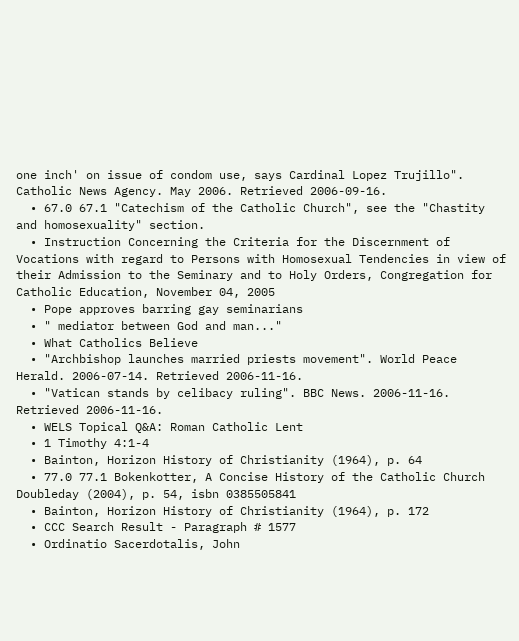one inch' on issue of condom use, says Cardinal Lopez Trujillo". Catholic News Agency. May 2006. Retrieved 2006-09-16.
  • 67.0 67.1 "Catechism of the Catholic Church", see the "Chastity and homosexuality" section.
  • Instruction Concerning the Criteria for the Discernment of Vocations with regard to Persons with Homosexual Tendencies in view of their Admission to the Seminary and to Holy Orders, Congregation for Catholic Education, November 04, 2005
  • Pope approves barring gay seminarians
  • " mediator between God and man..."
  • What Catholics Believe
  • "Archbishop launches married priests movement". World Peace Herald. 2006-07-14. Retrieved 2006-11-16.
  • "Vatican stands by celibacy ruling". BBC News. 2006-11-16. Retrieved 2006-11-16.
  • WELS Topical Q&A: Roman Catholic Lent
  • 1 Timothy 4:1-4
  • Bainton, Horizon History of Christianity (1964), p. 64
  • 77.0 77.1 Bokenkotter, A Concise History of the Catholic Church Doubleday (2004), p. 54, isbn 0385505841
  • Bainton, Horizon History of Christianity (1964), p. 172
  • CCC Search Result - Paragraph # 1577
  • Ordinatio Sacerdotalis, John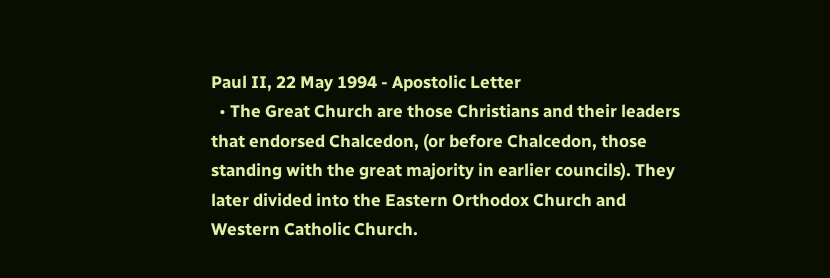Paul II, 22 May 1994 - Apostolic Letter
  • The Great Church are those Christians and their leaders that endorsed Chalcedon, (or before Chalcedon, those standing with the great majority in earlier councils). They later divided into the Eastern Orthodox Church and Western Catholic Church.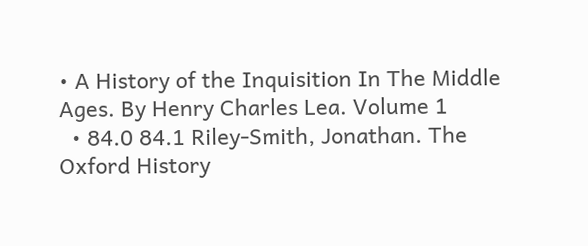• A History of the Inquisition In The Middle Ages. By Henry Charles Lea. Volume 1
  • 84.0 84.1 Riley-Smith, Jonathan. The Oxford History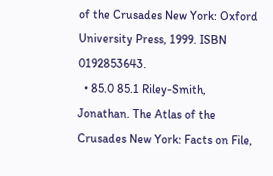of the Crusades New York: Oxford University Press, 1999. ISBN 0192853643.
  • 85.0 85.1 Riley-Smith, Jonathan. The Atlas of the Crusades New York: Facts on File,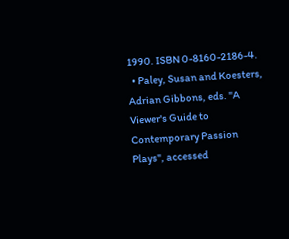1990. ISBN 0-8160-2186-4.
  • Paley, Susan and Koesters, Adrian Gibbons, eds. "A Viewer's Guide to Contemporary Passion Plays", accessed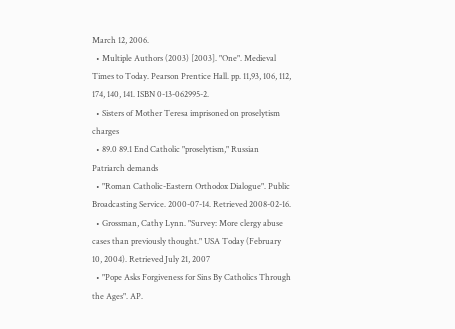March 12, 2006.
  • Multiple Authors (2003) [2003]. "One". Medieval Times to Today. Pearson Prentice Hall. pp. 11,93, 106, 112, 174, 140, 141. ISBN 0-13-062995-2.
  • Sisters of Mother Teresa imprisoned on proselytism charges
  • 89.0 89.1 End Catholic "proselytism," Russian Patriarch demands
  • "Roman Catholic-Eastern Orthodox Dialogue". Public Broadcasting Service. 2000-07-14. Retrieved 2008-02-16.
  • Grossman, Cathy Lynn. "Survey: More clergy abuse cases than previously thought." USA Today (February 10, 2004). Retrieved July 21, 2007
  • "Pope Asks Forgiveness for Sins By Catholics Through the Ages". AP.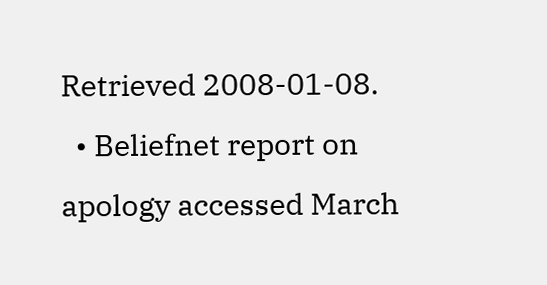Retrieved 2008-01-08.
  • Beliefnet report on apology accessed March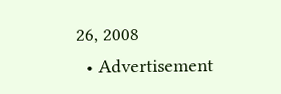26, 2008
  • Advertisement